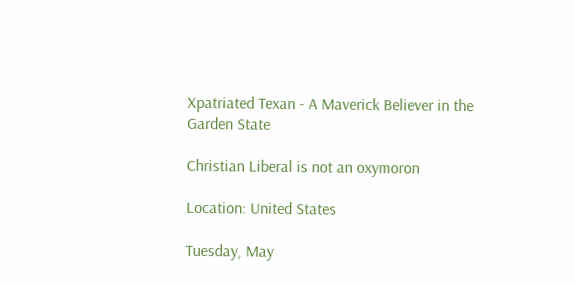Xpatriated Texan - A Maverick Believer in the Garden State

Christian Liberal is not an oxymoron

Location: United States

Tuesday, May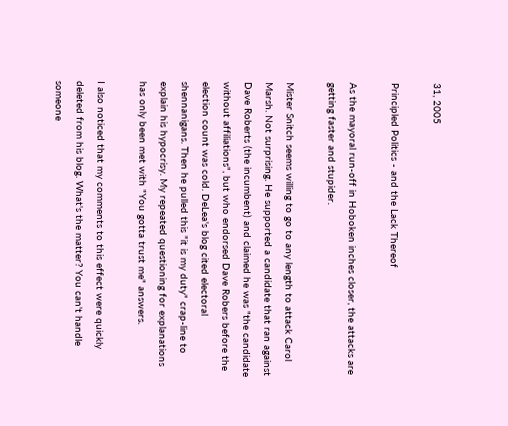31, 2005

Principled Politics - and the Lack Thereof

As the mayoral run-off in Hoboken inches closer, the attacks are getting faster and stupider.

Mister Snitch seems willing to go to any length to attack Carol Marsh. Not surprising. He supported a candidate that ran against Dave Roberts (the incumbent) and claimed he was "the candidate without affiliations", but who endorsed Dave Robers before the election count was cold. DeLea's blog cited electoral shennanigans. Then he pulled this "it is my duty" crap-line to explain his hypocrisy. My repeated questioning for explanations has only been met with "You gotta trust me" answers.

I also noticed that my comments to this effect were quickly deleted from his blog. What's the matter? You can't handle someone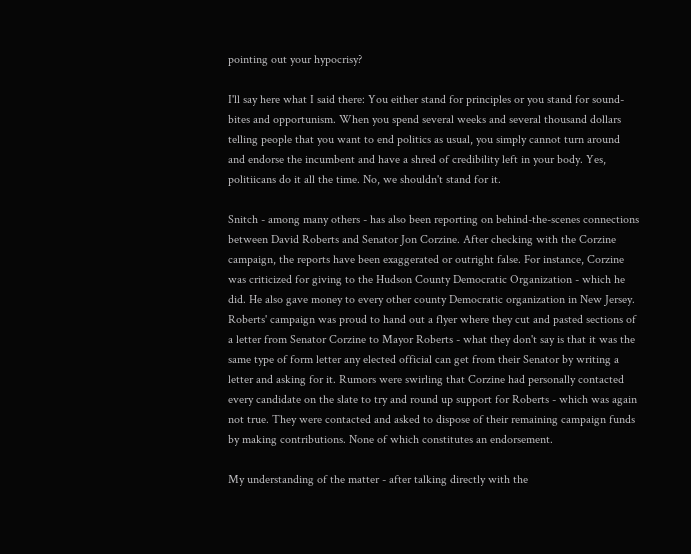pointing out your hypocrisy?

I'll say here what I said there: You either stand for principles or you stand for sound-bites and opportunism. When you spend several weeks and several thousand dollars telling people that you want to end politics as usual, you simply cannot turn around and endorse the incumbent and have a shred of credibility left in your body. Yes, politiicans do it all the time. No, we shouldn't stand for it.

Snitch - among many others - has also been reporting on behind-the-scenes connections between David Roberts and Senator Jon Corzine. After checking with the Corzine campaign, the reports have been exaggerated or outright false. For instance, Corzine was criticized for giving to the Hudson County Democratic Organization - which he did. He also gave money to every other county Democratic organization in New Jersey. Roberts' campaign was proud to hand out a flyer where they cut and pasted sections of a letter from Senator Corzine to Mayor Roberts - what they don't say is that it was the same type of form letter any elected official can get from their Senator by writing a letter and asking for it. Rumors were swirling that Corzine had personally contacted every candidate on the slate to try and round up support for Roberts - which was again not true. They were contacted and asked to dispose of their remaining campaign funds by making contributions. None of which constitutes an endorsement.

My understanding of the matter - after talking directly with the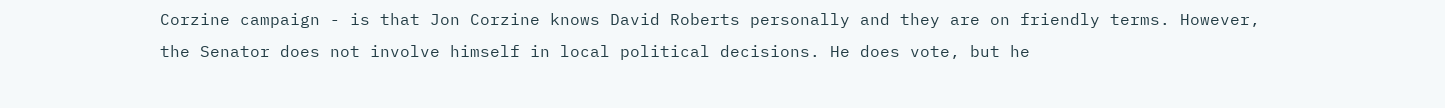Corzine campaign - is that Jon Corzine knows David Roberts personally and they are on friendly terms. However, the Senator does not involve himself in local political decisions. He does vote, but he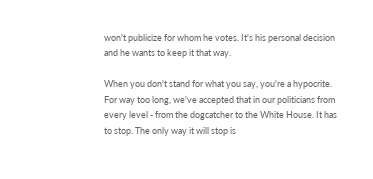won't publicize for whom he votes. It's his personal decision and he wants to keep it that way.

When you don't stand for what you say, you're a hypocrite. For way too long, we've accepted that in our politicians from every level - from the dogcatcher to the White House. It has to stop. The only way it will stop is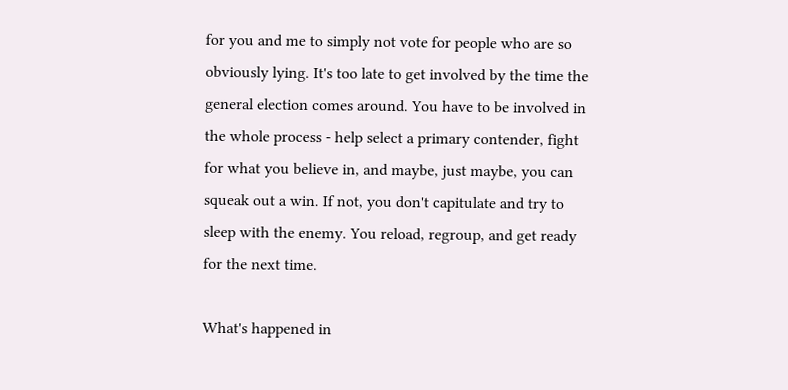for you and me to simply not vote for people who are so obviously lying. It's too late to get involved by the time the general election comes around. You have to be involved in the whole process - help select a primary contender, fight for what you believe in, and maybe, just maybe, you can squeak out a win. If not, you don't capitulate and try to sleep with the enemy. You reload, regroup, and get ready for the next time.

What's happened in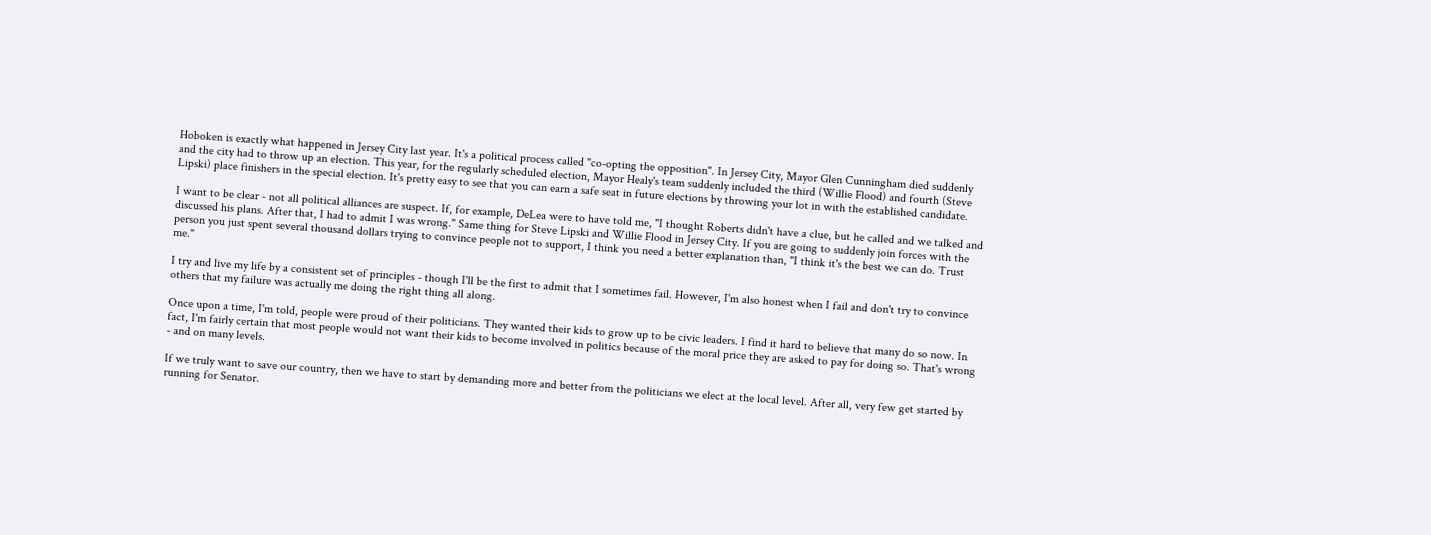Hoboken is exactly what happened in Jersey City last year. It's a political process called "co-opting the opposition". In Jersey City, Mayor Glen Cunningham died suddenly and the city had to throw up an election. This year, for the regularly scheduled election, Mayor Healy's team suddenly included the third (Willie Flood) and fourth (Steve Lipski) place finishers in the special election. It's pretty easy to see that you can earn a safe seat in future elections by throwing your lot in with the established candidate.

I want to be clear - not all political alliances are suspect. If, for example, DeLea were to have told me, "I thought Roberts didn't have a clue, but he called and we talked and discussed his plans. After that, I had to admit I was wrong." Same thing for Steve Lipski and Willie Flood in Jersey City. If you are going to suddenly join forces with the person you just spent several thousand dollars trying to convince people not to support, I think you need a better explanation than, "I think it's the best we can do. Trust me."

I try and live my life by a consistent set of principles - though I'll be the first to admit that I sometimes fail. However, I'm also honest when I fail and don't try to convince others that my failure was actually me doing the right thing all along.

Once upon a time, I'm told, people were proud of their politicians. They wanted their kids to grow up to be civic leaders. I find it hard to believe that many do so now. In fact, I'm fairly certain that most people would not want their kids to become involved in politics because of the moral price they are asked to pay for doing so. That's wrong - and on many levels.

If we truly want to save our country, then we have to start by demanding more and better from the politicians we elect at the local level. After all, very few get started by running for Senator.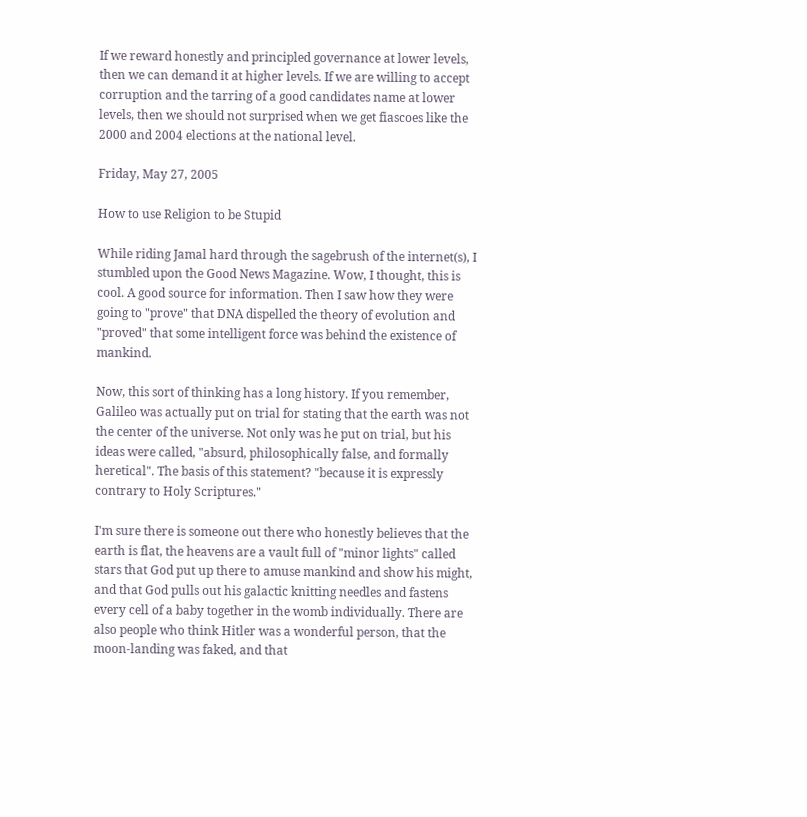If we reward honestly and principled governance at lower levels, then we can demand it at higher levels. If we are willing to accept corruption and the tarring of a good candidates name at lower levels, then we should not surprised when we get fiascoes like the 2000 and 2004 elections at the national level.

Friday, May 27, 2005

How to use Religion to be Stupid

While riding Jamal hard through the sagebrush of the internet(s), I stumbled upon the Good News Magazine. Wow, I thought, this is cool. A good source for information. Then I saw how they were going to "prove" that DNA dispelled the theory of evolution and "proved" that some intelligent force was behind the existence of mankind.

Now, this sort of thinking has a long history. If you remember, Galileo was actually put on trial for stating that the earth was not the center of the universe. Not only was he put on trial, but his ideas were called, "absurd, philosophically false, and formally heretical". The basis of this statement? "because it is expressly contrary to Holy Scriptures."

I'm sure there is someone out there who honestly believes that the earth is flat, the heavens are a vault full of "minor lights" called stars that God put up there to amuse mankind and show his might, and that God pulls out his galactic knitting needles and fastens every cell of a baby together in the womb individually. There are also people who think Hitler was a wonderful person, that the moon-landing was faked, and that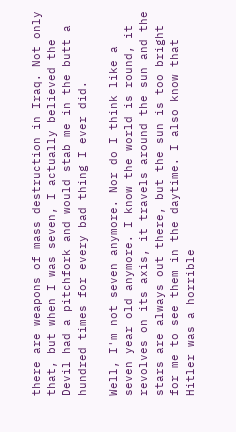there are weapons of mass destruction in Iraq. Not only that, but when I was seven, I actually believed the Devil had a pitchfork and would stab me in the butt a hundred times for every bad thing I ever did.

Well, I'm not seven anymore. Nor do I think like a seven year old anymore. I know the world is round, it revolves on its axis, it travels around the sun and the stars are always out there, but the sun is too bright for me to see them in the daytime. I also know that Hitler was a horrible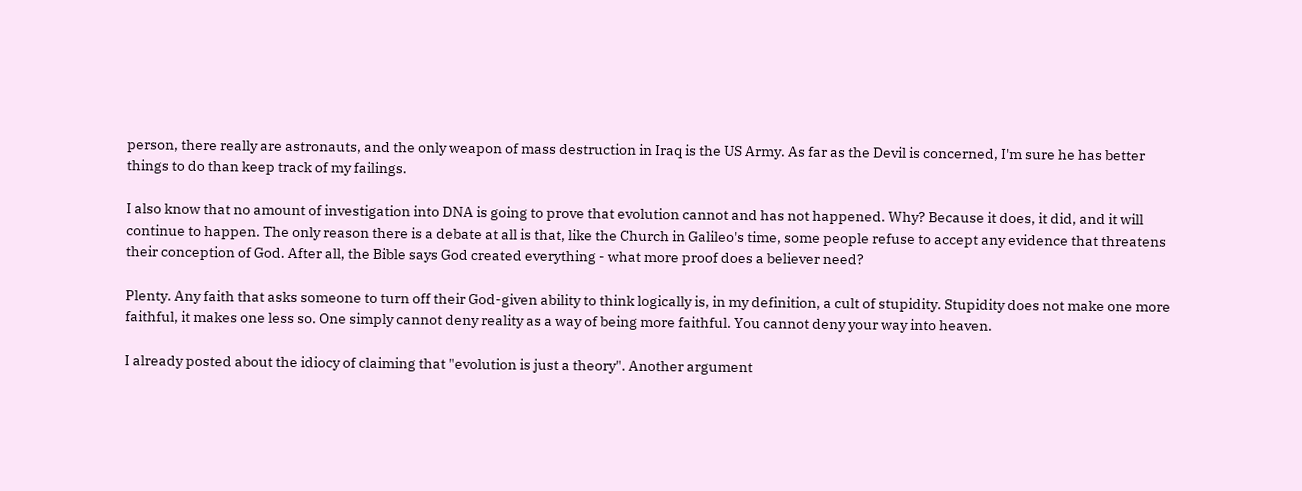person, there really are astronauts, and the only weapon of mass destruction in Iraq is the US Army. As far as the Devil is concerned, I'm sure he has better things to do than keep track of my failings.

I also know that no amount of investigation into DNA is going to prove that evolution cannot and has not happened. Why? Because it does, it did, and it will continue to happen. The only reason there is a debate at all is that, like the Church in Galileo's time, some people refuse to accept any evidence that threatens their conception of God. After all, the Bible says God created everything - what more proof does a believer need?

Plenty. Any faith that asks someone to turn off their God-given ability to think logically is, in my definition, a cult of stupidity. Stupidity does not make one more faithful, it makes one less so. One simply cannot deny reality as a way of being more faithful. You cannot deny your way into heaven.

I already posted about the idiocy of claiming that "evolution is just a theory". Another argument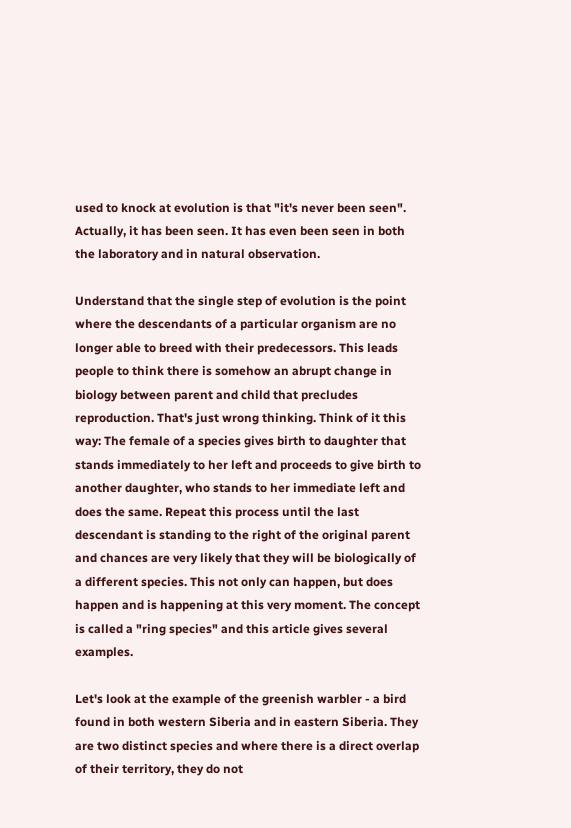used to knock at evolution is that "it's never been seen". Actually, it has been seen. It has even been seen in both the laboratory and in natural observation.

Understand that the single step of evolution is the point where the descendants of a particular organism are no longer able to breed with their predecessors. This leads people to think there is somehow an abrupt change in biology between parent and child that precludes reproduction. That's just wrong thinking. Think of it this way: The female of a species gives birth to daughter that stands immediately to her left and proceeds to give birth to another daughter, who stands to her immediate left and does the same. Repeat this process until the last descendant is standing to the right of the original parent and chances are very likely that they will be biologically of a different species. This not only can happen, but does happen and is happening at this very moment. The concept is called a "ring species" and this article gives several examples.

Let's look at the example of the greenish warbler - a bird found in both western Siberia and in eastern Siberia. They are two distinct species and where there is a direct overlap of their territory, they do not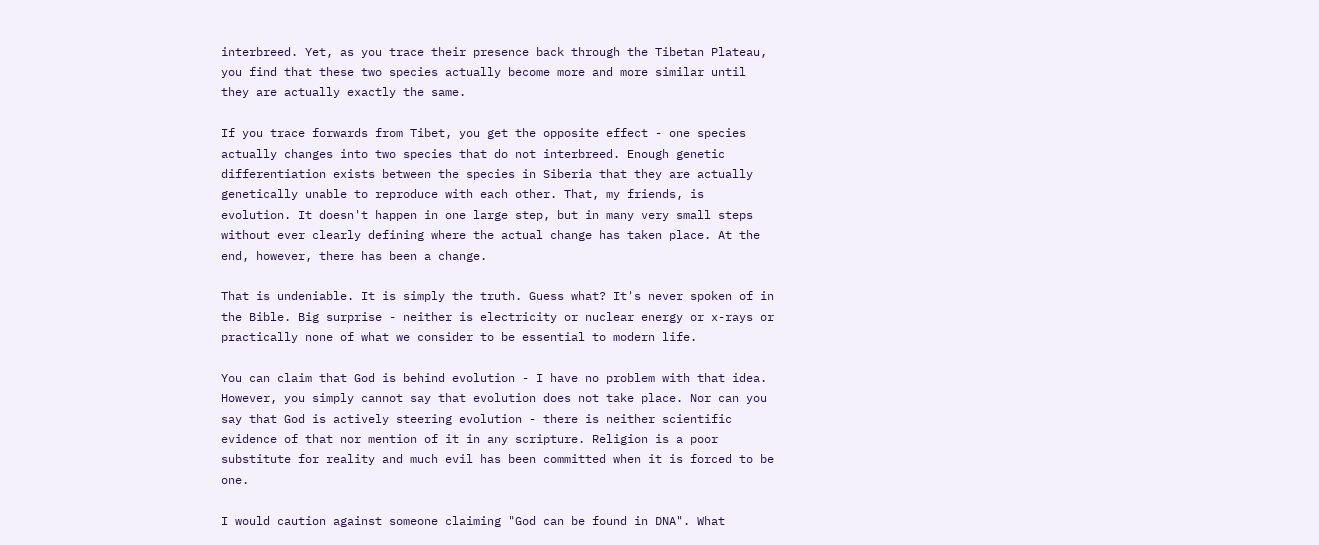interbreed. Yet, as you trace their presence back through the Tibetan Plateau, you find that these two species actually become more and more similar until they are actually exactly the same.

If you trace forwards from Tibet, you get the opposite effect - one species actually changes into two species that do not interbreed. Enough genetic differentiation exists between the species in Siberia that they are actually genetically unable to reproduce with each other. That, my friends, is evolution. It doesn't happen in one large step, but in many very small steps without ever clearly defining where the actual change has taken place. At the end, however, there has been a change.

That is undeniable. It is simply the truth. Guess what? It's never spoken of in the Bible. Big surprise - neither is electricity or nuclear energy or x-rays or practically none of what we consider to be essential to modern life.

You can claim that God is behind evolution - I have no problem with that idea. However, you simply cannot say that evolution does not take place. Nor can you say that God is actively steering evolution - there is neither scientific evidence of that nor mention of it in any scripture. Religion is a poor substitute for reality and much evil has been committed when it is forced to be one.

I would caution against someone claiming "God can be found in DNA". What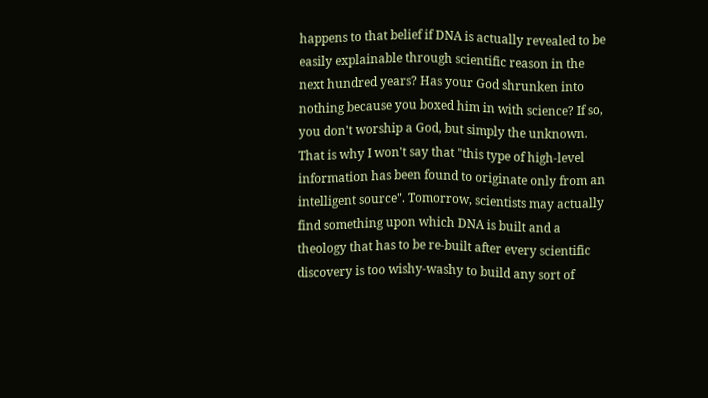happens to that belief if DNA is actually revealed to be easily explainable through scientific reason in the next hundred years? Has your God shrunken into nothing because you boxed him in with science? If so, you don't worship a God, but simply the unknown. That is why I won't say that "this type of high-level information has been found to originate only from an intelligent source". Tomorrow, scientists may actually find something upon which DNA is built and a theology that has to be re-built after every scientific discovery is too wishy-washy to build any sort of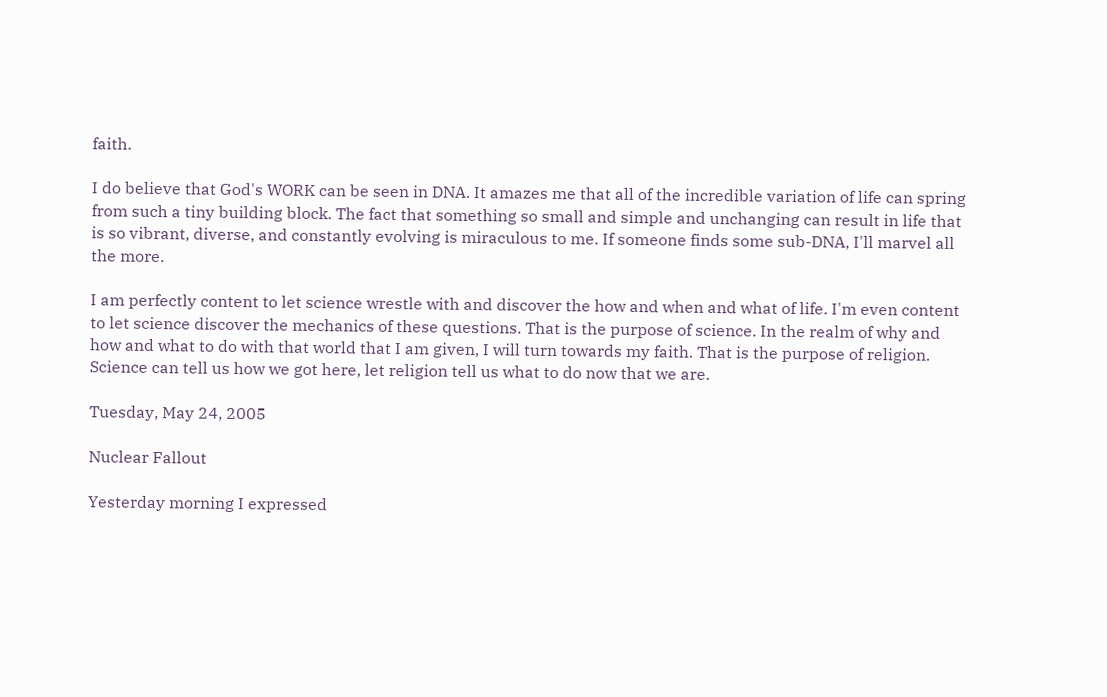faith.

I do believe that God's WORK can be seen in DNA. It amazes me that all of the incredible variation of life can spring from such a tiny building block. The fact that something so small and simple and unchanging can result in life that is so vibrant, diverse, and constantly evolving is miraculous to me. If someone finds some sub-DNA, I'll marvel all the more.

I am perfectly content to let science wrestle with and discover the how and when and what of life. I'm even content to let science discover the mechanics of these questions. That is the purpose of science. In the realm of why and how and what to do with that world that I am given, I will turn towards my faith. That is the purpose of religion. Science can tell us how we got here, let religion tell us what to do now that we are.

Tuesday, May 24, 2005

Nuclear Fallout

Yesterday morning I expressed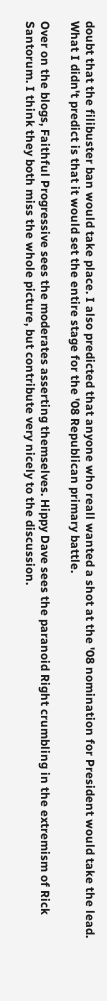doubt that the filibuster ban would take place. I also predicted that anyone who reall wanted a shot at the '08 nomination for President would take the lead. What I didn't predict is that it would set the entire stage for the '08 Republican primary battle.

Over on the blogs, Faithful Progressive sees the moderates asserting themselves. Hippy Dave sees the paranoid Right crumbling in the extremism of Rick Santorum. I think they both miss the whole picture, but contribute very nicely to the discussion.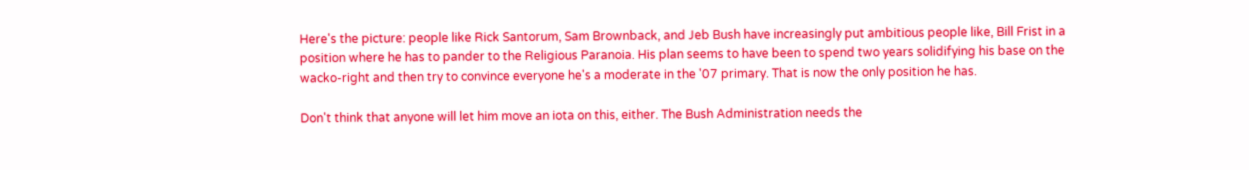Here's the picture: people like Rick Santorum, Sam Brownback, and Jeb Bush have increasingly put ambitious people like, Bill Frist in a position where he has to pander to the Religious Paranoia. His plan seems to have been to spend two years solidifying his base on the wacko-right and then try to convince everyone he's a moderate in the '07 primary. That is now the only position he has.

Don't think that anyone will let him move an iota on this, either. The Bush Administration needs the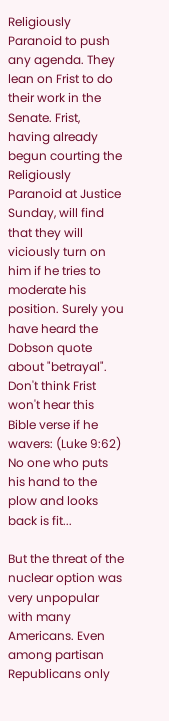Religiously Paranoid to push any agenda. They lean on Frist to do their work in the Senate. Frist, having already begun courting the Religiously Paranoid at Justice Sunday, will find that they will viciously turn on him if he tries to moderate his position. Surely you have heard the Dobson quote about "betrayal". Don't think Frist won't hear this Bible verse if he wavers: (Luke 9:62) No one who puts his hand to the plow and looks back is fit...

But the threat of the nuclear option was very unpopular with many Americans. Even among partisan Republicans only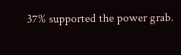37% supported the power grab.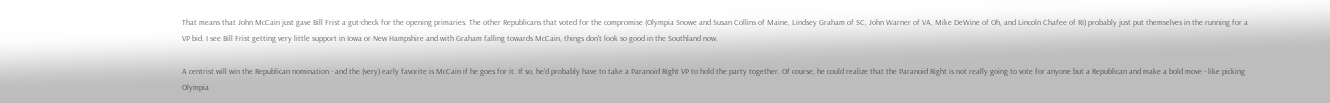That means that John McCain just gave Bill Frist a gut-check for the opening primaries. The other Republicans that voted for the compromise (Olympia Snowe and Susan Collins of Maine, Lindsey Graham of SC, John Warner of VA, Mike DeWine of Oh, and Lincoln Chafee of RI) probably just put themselves in the running for a VP bid. I see Bill Frist getting very little support in Iowa or New Hampshire and with Graham falling towards McCain, things don't look so good in the Southland now.

A centrist will win the Republican nomination - and the (very) early favorite is McCain if he goes for it. If so, he'd probably have to take a Paranoid Right VP to hold the party together. Of course, he could realize that the Paranoid Right is not really going to vote for anyone but a Republican and make a bold move - like picking Olympia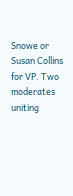Snowe or Susan Collins for VP. Two moderates uniting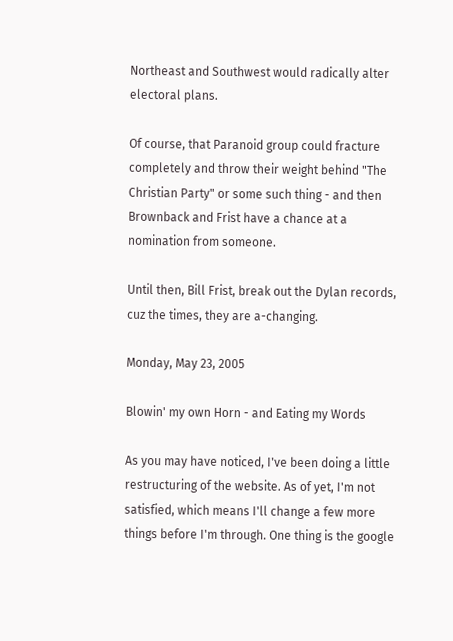Northeast and Southwest would radically alter electoral plans.

Of course, that Paranoid group could fracture completely and throw their weight behind "The Christian Party" or some such thing - and then Brownback and Frist have a chance at a nomination from someone.

Until then, Bill Frist, break out the Dylan records, cuz the times, they are a-changing.

Monday, May 23, 2005

Blowin' my own Horn - and Eating my Words

As you may have noticed, I've been doing a little restructuring of the website. As of yet, I'm not satisfied, which means I'll change a few more things before I'm through. One thing is the google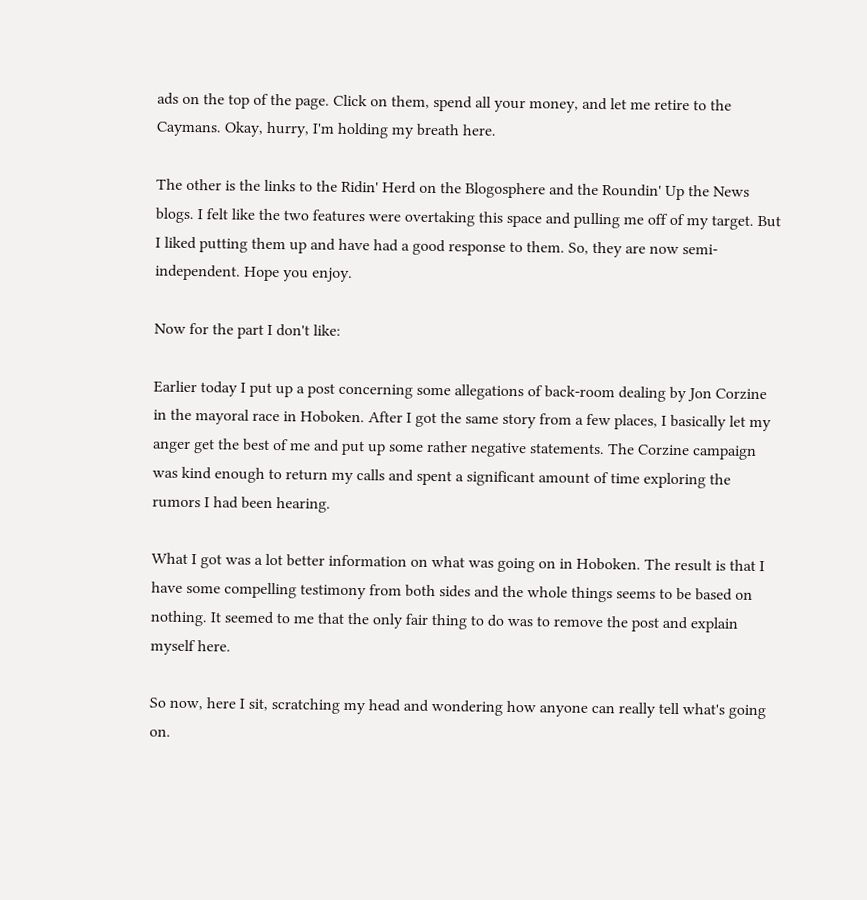ads on the top of the page. Click on them, spend all your money, and let me retire to the Caymans. Okay, hurry, I'm holding my breath here.

The other is the links to the Ridin' Herd on the Blogosphere and the Roundin' Up the News blogs. I felt like the two features were overtaking this space and pulling me off of my target. But I liked putting them up and have had a good response to them. So, they are now semi-independent. Hope you enjoy.

Now for the part I don't like:

Earlier today I put up a post concerning some allegations of back-room dealing by Jon Corzine in the mayoral race in Hoboken. After I got the same story from a few places, I basically let my anger get the best of me and put up some rather negative statements. The Corzine campaign was kind enough to return my calls and spent a significant amount of time exploring the rumors I had been hearing.

What I got was a lot better information on what was going on in Hoboken. The result is that I have some compelling testimony from both sides and the whole things seems to be based on nothing. It seemed to me that the only fair thing to do was to remove the post and explain myself here.

So now, here I sit, scratching my head and wondering how anyone can really tell what's going on.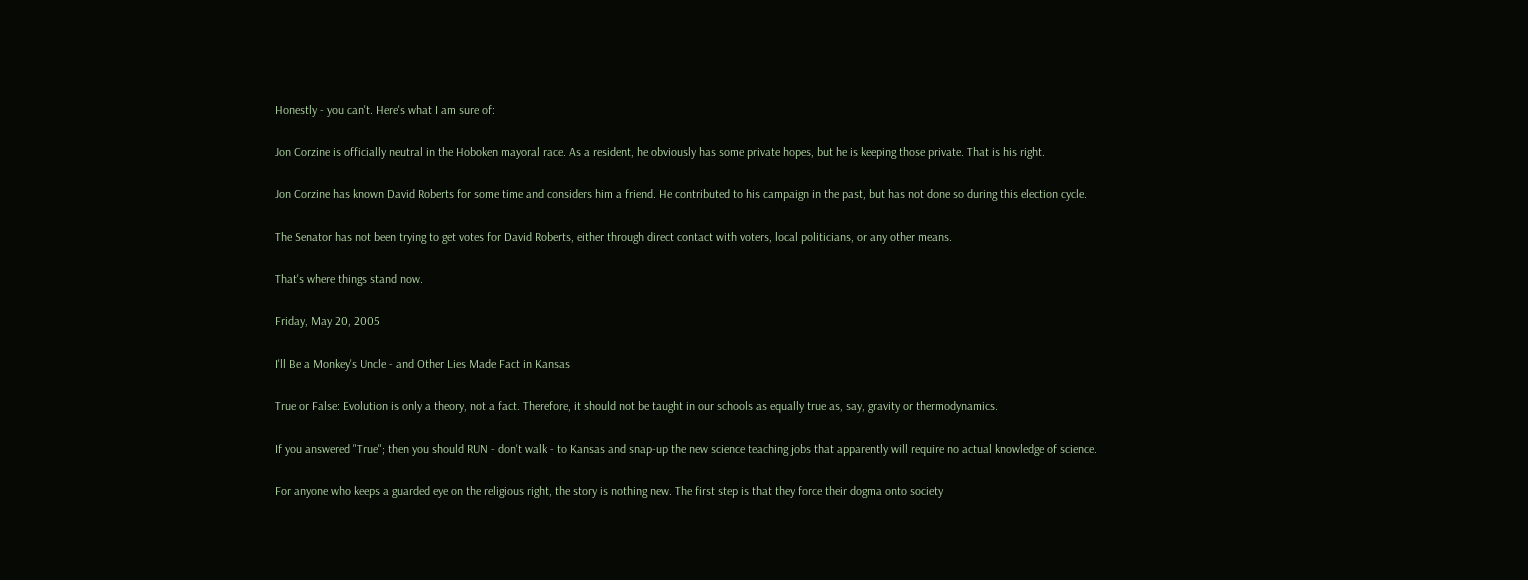Honestly - you can't. Here's what I am sure of:

Jon Corzine is officially neutral in the Hoboken mayoral race. As a resident, he obviously has some private hopes, but he is keeping those private. That is his right.

Jon Corzine has known David Roberts for some time and considers him a friend. He contributed to his campaign in the past, but has not done so during this election cycle.

The Senator has not been trying to get votes for David Roberts, either through direct contact with voters, local politicians, or any other means.

That's where things stand now.

Friday, May 20, 2005

I'll Be a Monkey's Uncle - and Other Lies Made Fact in Kansas

True or False: Evolution is only a theory, not a fact. Therefore, it should not be taught in our schools as equally true as, say, gravity or thermodynamics.

If you answered "True"; then you should RUN - don't walk - to Kansas and snap-up the new science teaching jobs that apparently will require no actual knowledge of science.

For anyone who keeps a guarded eye on the religious right, the story is nothing new. The first step is that they force their dogma onto society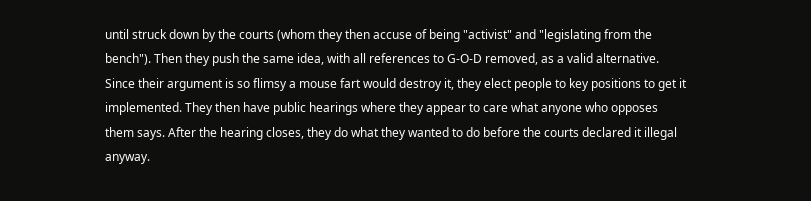until struck down by the courts (whom they then accuse of being "activist" and "legislating from the bench"). Then they push the same idea, with all references to G-O-D removed, as a valid alternative. Since their argument is so flimsy a mouse fart would destroy it, they elect people to key positions to get it implemented. They then have public hearings where they appear to care what anyone who opposes them says. After the hearing closes, they do what they wanted to do before the courts declared it illegal anyway.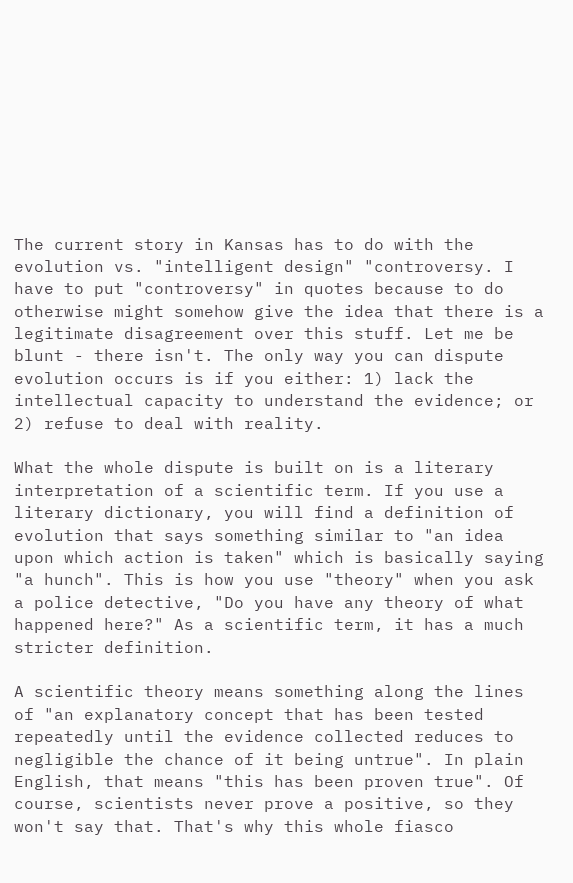The current story in Kansas has to do with the evolution vs. "intelligent design" "controversy. I have to put "controversy" in quotes because to do otherwise might somehow give the idea that there is a legitimate disagreement over this stuff. Let me be blunt - there isn't. The only way you can dispute evolution occurs is if you either: 1) lack the intellectual capacity to understand the evidence; or 2) refuse to deal with reality.

What the whole dispute is built on is a literary interpretation of a scientific term. If you use a literary dictionary, you will find a definition of evolution that says something similar to "an idea upon which action is taken" which is basically saying "a hunch". This is how you use "theory" when you ask a police detective, "Do you have any theory of what happened here?" As a scientific term, it has a much stricter definition.

A scientific theory means something along the lines of "an explanatory concept that has been tested repeatedly until the evidence collected reduces to negligible the chance of it being untrue". In plain English, that means "this has been proven true". Of course, scientists never prove a positive, so they won't say that. That's why this whole fiasco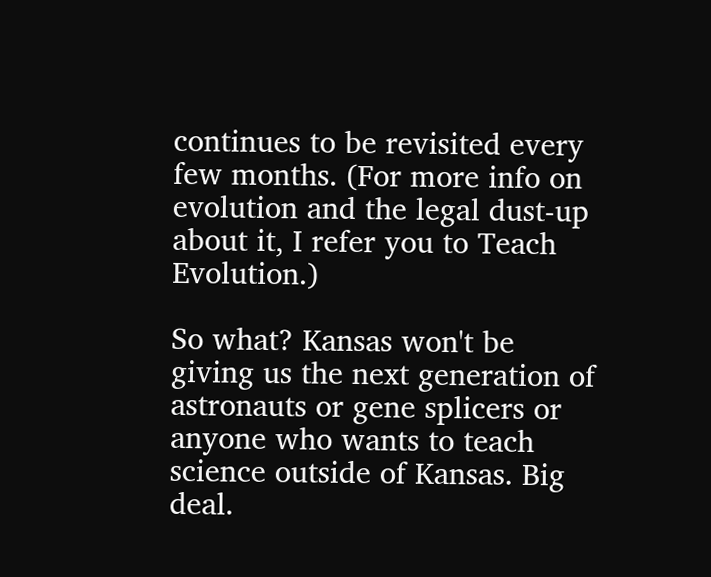continues to be revisited every few months. (For more info on evolution and the legal dust-up about it, I refer you to Teach Evolution.)

So what? Kansas won't be giving us the next generation of astronauts or gene splicers or anyone who wants to teach science outside of Kansas. Big deal.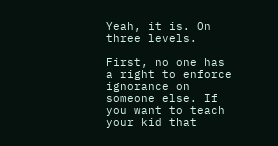Yeah, it is. On three levels.

First, no one has a right to enforce ignorance on someone else. If you want to teach your kid that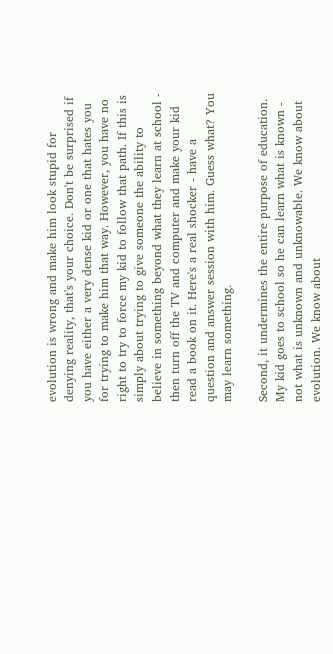evolution is wrong and make him look stupid for denying reality, that's your choice. Don't be surprised if you have either a very dense kid or one that hates you for trying to make him that way. However, you have no right to try to force my kid to follow that path. If this is simply about trying to give someone the ability to believe in something beyond what they learn at school - then turn off the TV and computer and make your kid read a book on it. Here's a real shocker - have a question and answer session with him. Guess what? You may learn something.

Second, it undermines the entire purpose of education. My kid goes to school so he can learn what is known - not what is unknown and unknowable. We know about evolution. We know about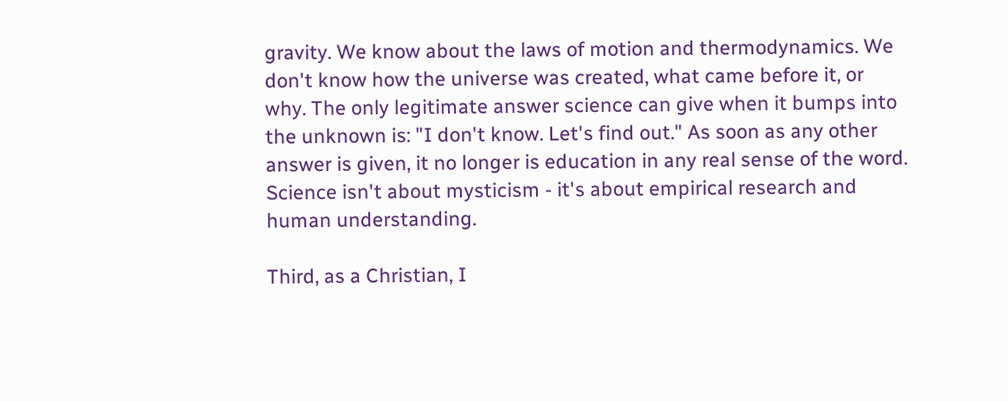gravity. We know about the laws of motion and thermodynamics. We don't know how the universe was created, what came before it, or why. The only legitimate answer science can give when it bumps into the unknown is: "I don't know. Let's find out." As soon as any other answer is given, it no longer is education in any real sense of the word. Science isn't about mysticism - it's about empirical research and human understanding.

Third, as a Christian, I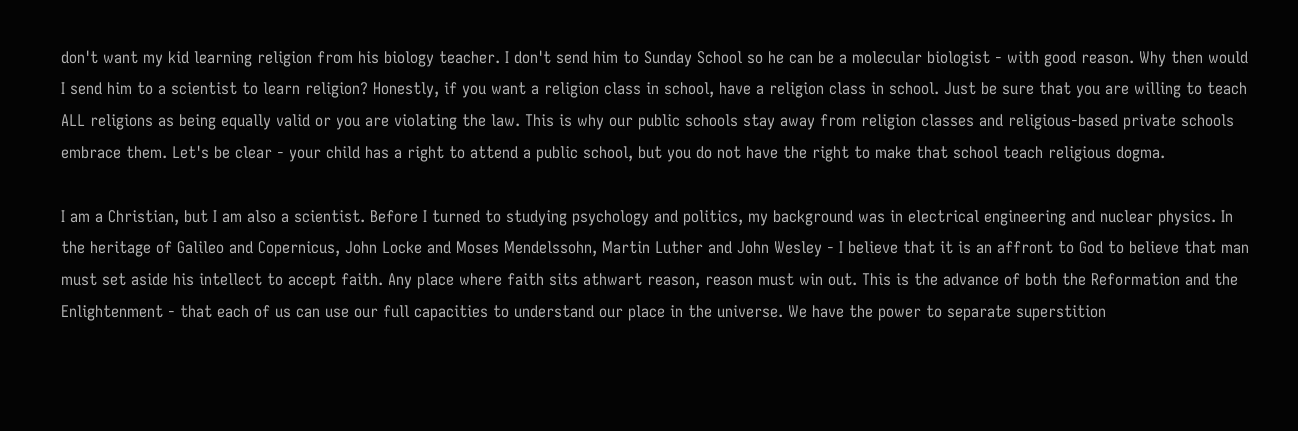don't want my kid learning religion from his biology teacher. I don't send him to Sunday School so he can be a molecular biologist - with good reason. Why then would I send him to a scientist to learn religion? Honestly, if you want a religion class in school, have a religion class in school. Just be sure that you are willing to teach ALL religions as being equally valid or you are violating the law. This is why our public schools stay away from religion classes and religious-based private schools embrace them. Let's be clear - your child has a right to attend a public school, but you do not have the right to make that school teach religious dogma.

I am a Christian, but I am also a scientist. Before I turned to studying psychology and politics, my background was in electrical engineering and nuclear physics. In the heritage of Galileo and Copernicus, John Locke and Moses Mendelssohn, Martin Luther and John Wesley - I believe that it is an affront to God to believe that man must set aside his intellect to accept faith. Any place where faith sits athwart reason, reason must win out. This is the advance of both the Reformation and the Enlightenment - that each of us can use our full capacities to understand our place in the universe. We have the power to separate superstition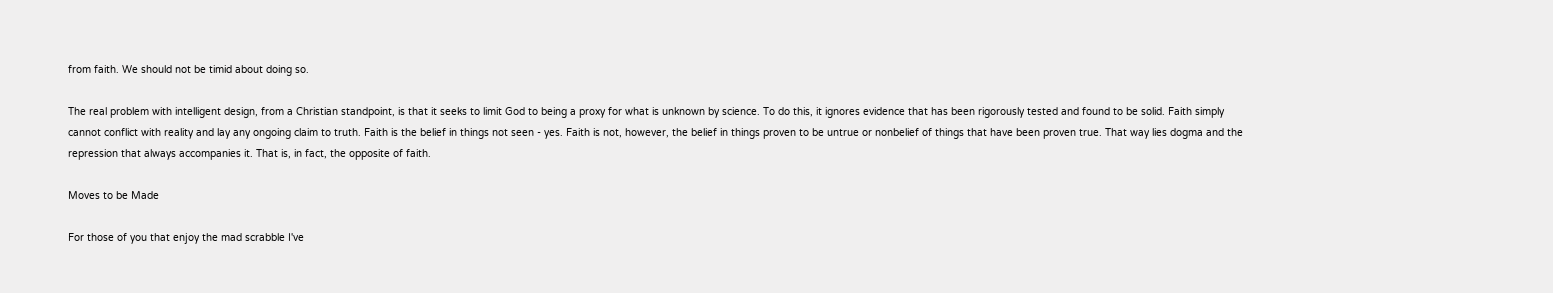from faith. We should not be timid about doing so.

The real problem with intelligent design, from a Christian standpoint, is that it seeks to limit God to being a proxy for what is unknown by science. To do this, it ignores evidence that has been rigorously tested and found to be solid. Faith simply cannot conflict with reality and lay any ongoing claim to truth. Faith is the belief in things not seen - yes. Faith is not, however, the belief in things proven to be untrue or nonbelief of things that have been proven true. That way lies dogma and the repression that always accompanies it. That is, in fact, the opposite of faith.

Moves to be Made

For those of you that enjoy the mad scrabble I've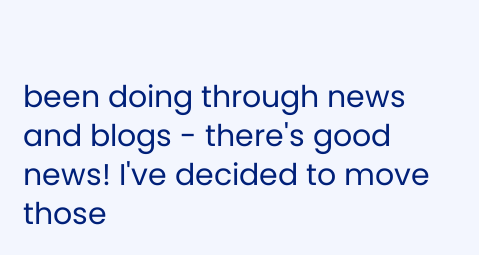been doing through news and blogs - there's good news! I've decided to move those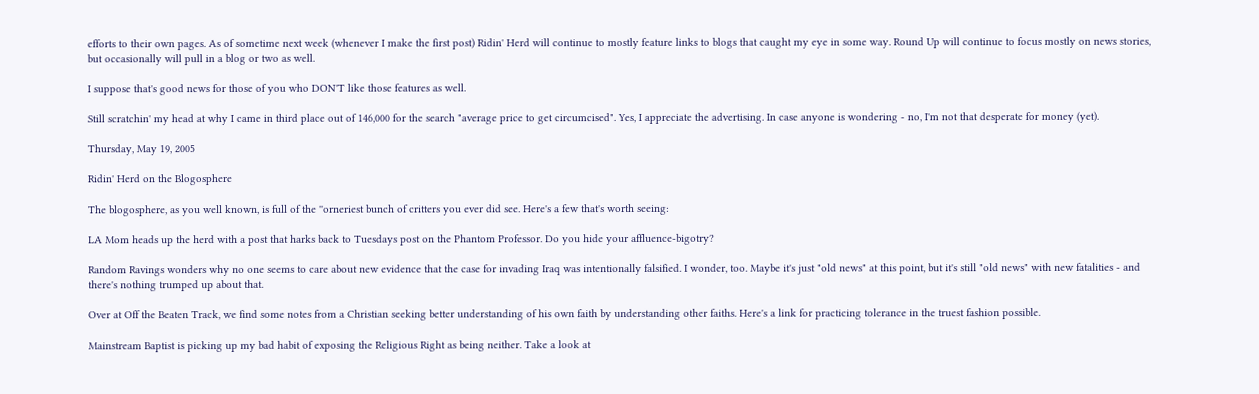efforts to their own pages. As of sometime next week (whenever I make the first post) Ridin' Herd will continue to mostly feature links to blogs that caught my eye in some way. Round Up will continue to focus mostly on news stories, but occasionally will pull in a blog or two as well.

I suppose that's good news for those of you who DON'T like those features as well.

Still scratchin' my head at why I came in third place out of 146,000 for the search "average price to get circumcised". Yes, I appreciate the advertising. In case anyone is wondering - no, I'm not that desperate for money (yet).

Thursday, May 19, 2005

Ridin' Herd on the Blogosphere

The blogosphere, as you well known, is full of the ''orneriest bunch of critters you ever did see. Here's a few that's worth seeing:

LA Mom heads up the herd with a post that harks back to Tuesdays post on the Phantom Professor. Do you hide your affluence-bigotry?

Random Ravings wonders why no one seems to care about new evidence that the case for invading Iraq was intentionally falsified. I wonder, too. Maybe it's just "old news" at this point, but it's still "old news" with new fatalities - and there's nothing trumped up about that.

Over at Off the Beaten Track, we find some notes from a Christian seeking better understanding of his own faith by understanding other faiths. Here's a link for practicing tolerance in the truest fashion possible.

Mainstream Baptist is picking up my bad habit of exposing the Religious Right as being neither. Take a look at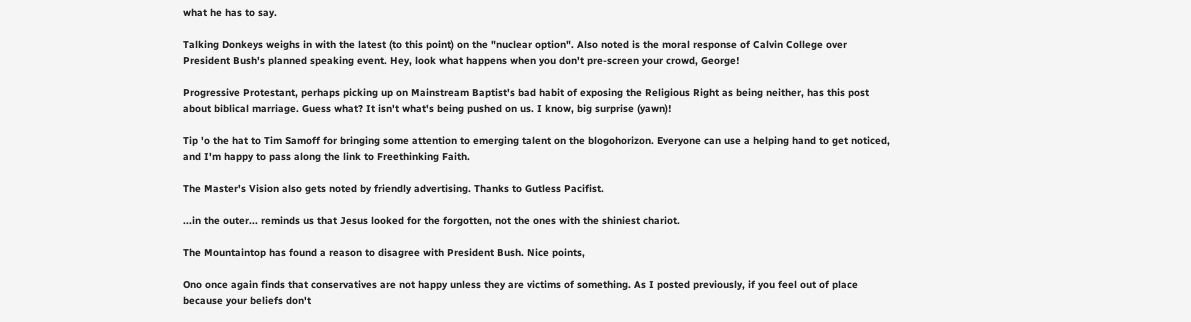what he has to say.

Talking Donkeys weighs in with the latest (to this point) on the "nuclear option". Also noted is the moral response of Calvin College over President Bush's planned speaking event. Hey, look what happens when you don't pre-screen your crowd, George!

Progressive Protestant, perhaps picking up on Mainstream Baptist's bad habit of exposing the Religious Right as being neither, has this post about biblical marriage. Guess what? It isn't what's being pushed on us. I know, big surprise (yawn)!

Tip 'o the hat to Tim Samoff for bringing some attention to emerging talent on the blogohorizon. Everyone can use a helping hand to get noticed, and I'm happy to pass along the link to Freethinking Faith.

The Master's Vision also gets noted by friendly advertising. Thanks to Gutless Pacifist.

...in the outer... reminds us that Jesus looked for the forgotten, not the ones with the shiniest chariot.

The Mountaintop has found a reason to disagree with President Bush. Nice points,

Ono once again finds that conservatives are not happy unless they are victims of something. As I posted previously, if you feel out of place because your beliefs don't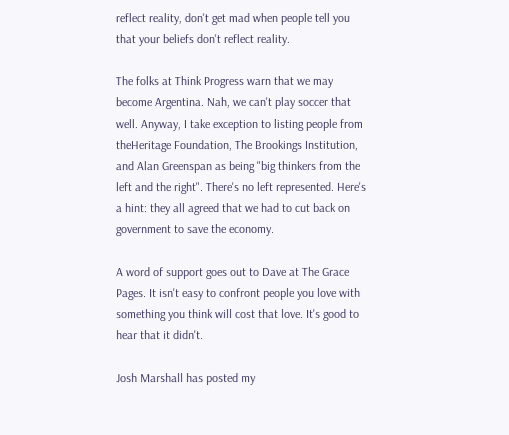reflect reality, don't get mad when people tell you that your beliefs don't reflect reality.

The folks at Think Progress warn that we may become Argentina. Nah, we can't play soccer that well. Anyway, I take exception to listing people from theHeritage Foundation, The Brookings Institution, and Alan Greenspan as being "big thinkers from the left and the right". There's no left represented. Here's a hint: they all agreed that we had to cut back on government to save the economy.

A word of support goes out to Dave at The Grace Pages. It isn't easy to confront people you love with something you think will cost that love. It's good to hear that it didn't.

Josh Marshall has posted my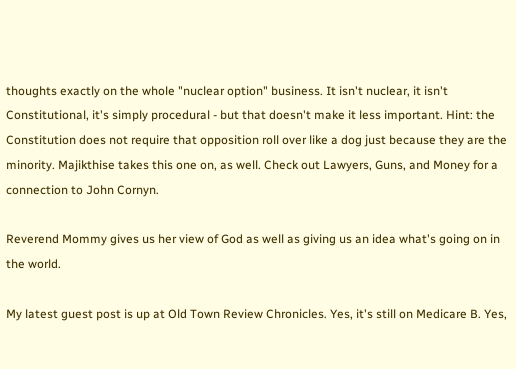thoughts exactly on the whole "nuclear option" business. It isn't nuclear, it isn't Constitutional, it's simply procedural - but that doesn't make it less important. Hint: the Constitution does not require that opposition roll over like a dog just because they are the minority. Majikthise takes this one on, as well. Check out Lawyers, Guns, and Money for a connection to John Cornyn.

Reverend Mommy gives us her view of God as well as giving us an idea what's going on in the world.

My latest guest post is up at Old Town Review Chronicles. Yes, it's still on Medicare B. Yes,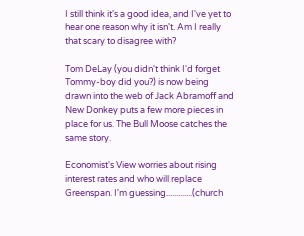I still think it's a good idea, and I've yet to hear one reason why it isn't. Am I really that scary to disagree with?

Tom DeLay (you didn't think I'd forget Tommy-boy did you?) is now being drawn into the web of Jack Abramoff and New Donkey puts a few more pieces in place for us. The Bull Moose catches the same story.

Economist's View worries about rising interest rates and who will replace Greenspan. I'm guessing.............(church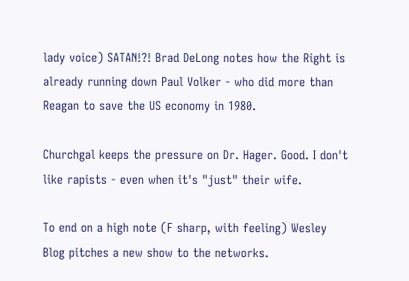lady voice) SATAN!?! Brad DeLong notes how the Right is already running down Paul Volker - who did more than Reagan to save the US economy in 1980.

Churchgal keeps the pressure on Dr. Hager. Good. I don't like rapists - even when it's "just" their wife.

To end on a high note (F sharp, with feeling) Wesley Blog pitches a new show to the networks.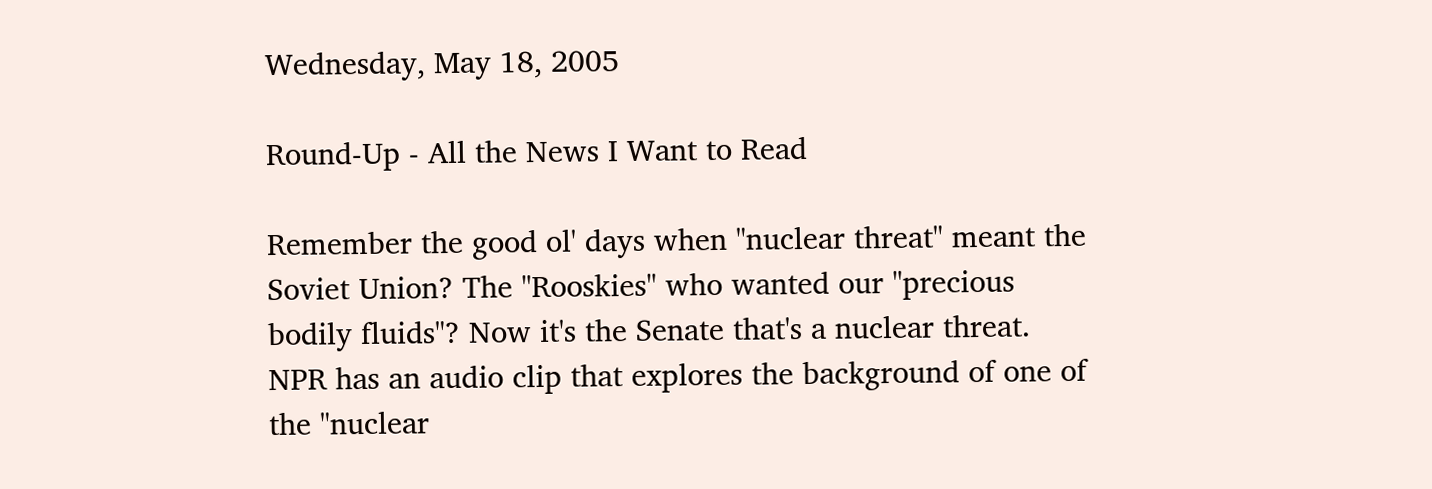Wednesday, May 18, 2005

Round-Up - All the News I Want to Read

Remember the good ol' days when "nuclear threat" meant the Soviet Union? The "Rooskies" who wanted our "precious bodily fluids"? Now it's the Senate that's a nuclear threat. NPR has an audio clip that explores the background of one of the "nuclear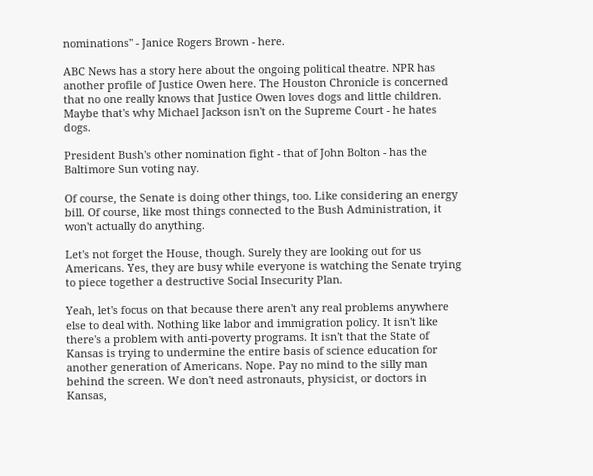nominations" - Janice Rogers Brown - here.

ABC News has a story here about the ongoing political theatre. NPR has another profile of Justice Owen here. The Houston Chronicle is concerned that no one really knows that Justice Owen loves dogs and little children. Maybe that's why Michael Jackson isn't on the Supreme Court - he hates dogs.

President Bush's other nomination fight - that of John Bolton - has the Baltimore Sun voting nay.

Of course, the Senate is doing other things, too. Like considering an energy bill. Of course, like most things connected to the Bush Administration, it won't actually do anything.

Let's not forget the House, though. Surely they are looking out for us Americans. Yes, they are busy while everyone is watching the Senate trying to piece together a destructive Social Insecurity Plan.

Yeah, let's focus on that because there aren't any real problems anywhere else to deal with. Nothing like labor and immigration policy. It isn't like there's a problem with anti-poverty programs. It isn't that the State of Kansas is trying to undermine the entire basis of science education for another generation of Americans. Nope. Pay no mind to the silly man behind the screen. We don't need astronauts, physicist, or doctors in Kansas,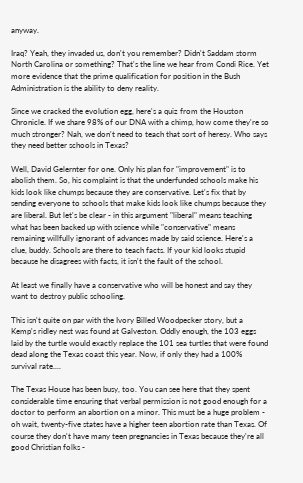anyway.

Iraq? Yeah, they invaded us, don't you remember? Didn't Saddam storm North Carolina or something? That's the line we hear from Condi Rice. Yet more evidence that the prime qualification for position in the Bush Administration is the ability to deny reality.

Since we cracked the evolution egg, here's a quiz from the Houston Chronicle. If we share 98% of our DNA with a chimp, how come they're so much stronger? Nah, we don't need to teach that sort of heresy. Who says they need better schools in Texas?

Well, David Gelernter for one. Only his plan for "improvement" is to abolish them. So, his complaint is that the underfunded schools make his kids look like chumps because they are conservative. Let's fix that by sending everyone to schools that make kids look like chumps because they are liberal. But let's be clear - in this argument "liberal" means teaching what has been backed up with science while "conservative" means remaining willfully ignorant of advances made by said science. Here's a clue, buddy. Schools are there to teach facts. If your kid looks stupid because he disagrees with facts, it isn't the fault of the school.

At least we finally have a conservative who will be honest and say they want to destroy public schooling.

This isn't quite on par with the Ivory Billed Woodpecker story, but a Kemp's ridley nest was found at Galveston. Oddly enough, the 103 eggs laid by the turtle would exactly replace the 101 sea turtles that were found dead along the Texas coast this year. Now, if only they had a 100% survival rate....

The Texas House has been busy, too. You can see here that they spent considerable time ensuring that verbal permission is not good enough for a doctor to perform an abortion on a minor. This must be a huge problem - oh wait, twenty-five states have a higher teen abortion rate than Texas. Of course they don't have many teen pregnancies in Texas because they're all good Christian folks -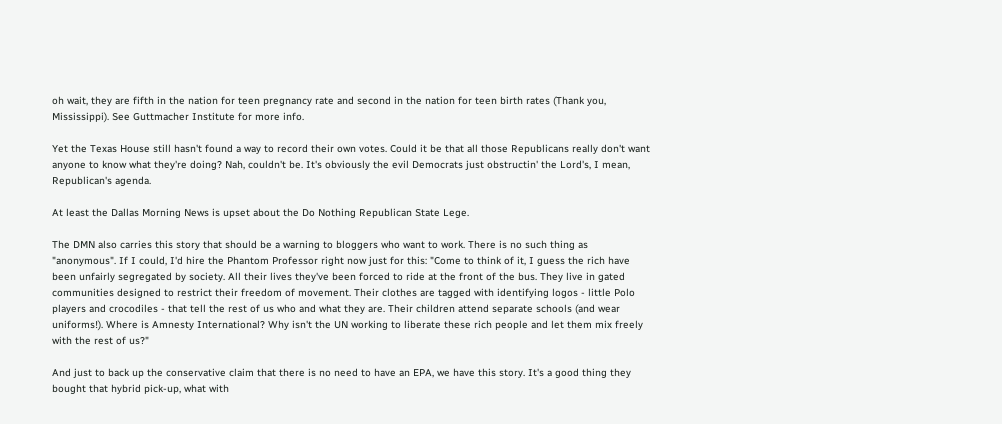oh wait, they are fifth in the nation for teen pregnancy rate and second in the nation for teen birth rates (Thank you, Mississippi). See Guttmacher Institute for more info.

Yet the Texas House still hasn't found a way to record their own votes. Could it be that all those Republicans really don't want anyone to know what they're doing? Nah, couldn't be. It's obviously the evil Democrats just obstructin' the Lord's, I mean, Republican's agenda.

At least the Dallas Morning News is upset about the Do Nothing Republican State Lege.

The DMN also carries this story that should be a warning to bloggers who want to work. There is no such thing as "anonymous". If I could, I'd hire the Phantom Professor right now just for this: "Come to think of it, I guess the rich have been unfairly segregated by society. All their lives they've been forced to ride at the front of the bus. They live in gated communities designed to restrict their freedom of movement. Their clothes are tagged with identifying logos - little Polo players and crocodiles - that tell the rest of us who and what they are. Their children attend separate schools (and wear uniforms!). Where is Amnesty International? Why isn't the UN working to liberate these rich people and let them mix freely with the rest of us?"

And just to back up the conservative claim that there is no need to have an EPA, we have this story. It's a good thing they bought that hybrid pick-up, what with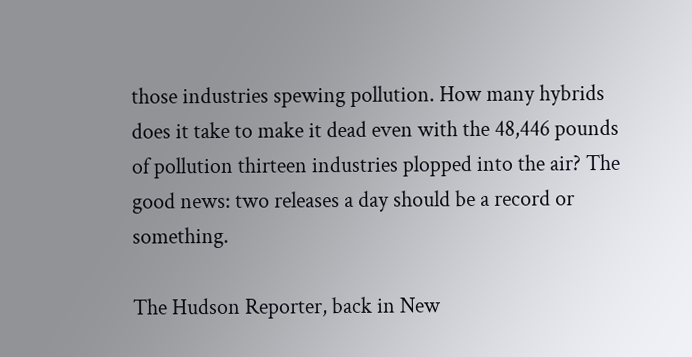those industries spewing pollution. How many hybrids does it take to make it dead even with the 48,446 pounds of pollution thirteen industries plopped into the air? The good news: two releases a day should be a record or something.

The Hudson Reporter, back in New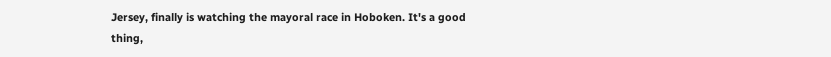Jersey, finally is watching the mayoral race in Hoboken. It's a good thing,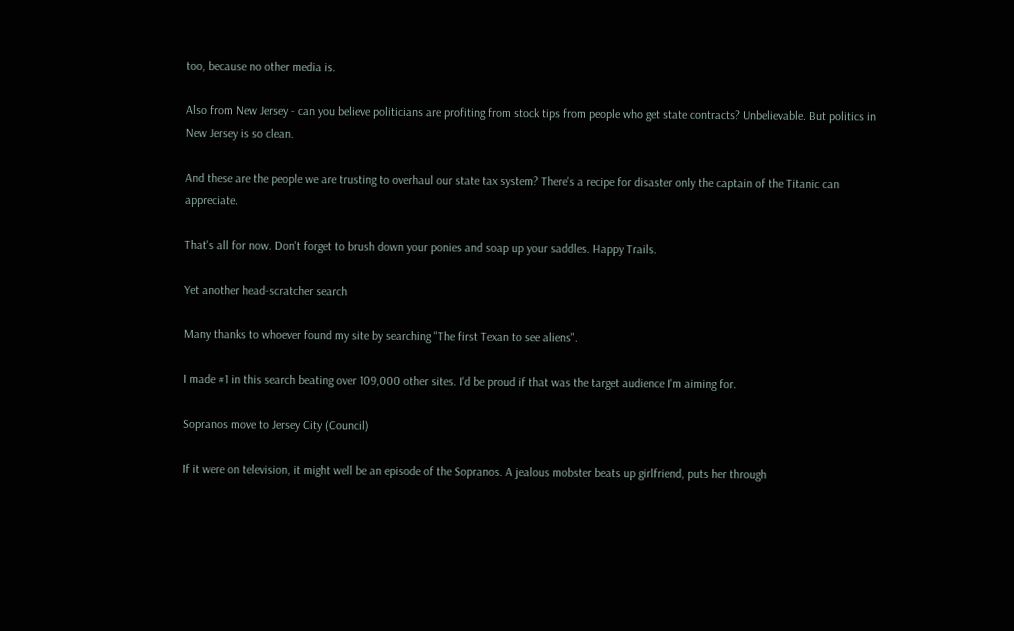too, because no other media is.

Also from New Jersey - can you believe politicians are profiting from stock tips from people who get state contracts? Unbelievable. But politics in New Jersey is so clean.

And these are the people we are trusting to overhaul our state tax system? There's a recipe for disaster only the captain of the Titanic can appreciate.

That's all for now. Don't forget to brush down your ponies and soap up your saddles. Happy Trails.

Yet another head-scratcher search

Many thanks to whoever found my site by searching "The first Texan to see aliens".

I made #1 in this search beating over 109,000 other sites. I'd be proud if that was the target audience I'm aiming for.

Sopranos move to Jersey City (Council)

If it were on television, it might well be an episode of the Sopranos. A jealous mobster beats up girlfriend, puts her through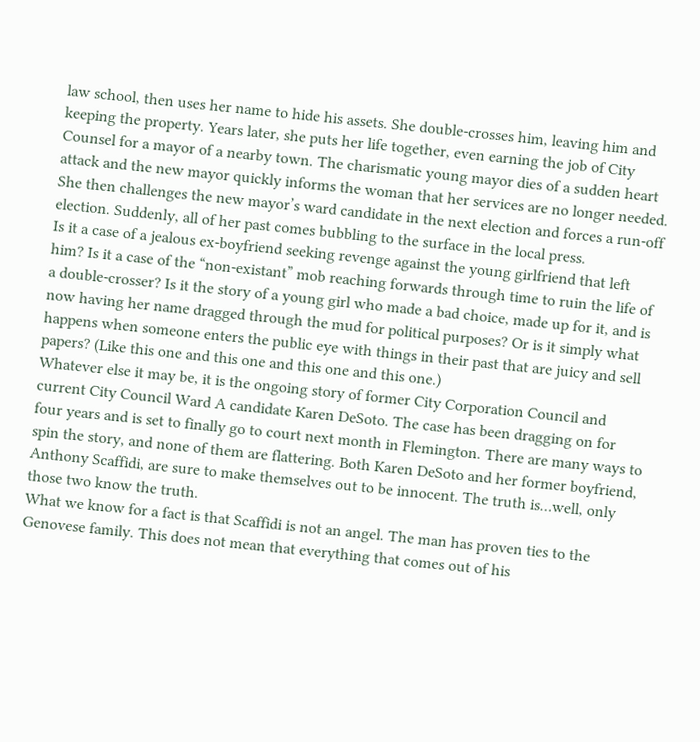law school, then uses her name to hide his assets. She double-crosses him, leaving him and keeping the property. Years later, she puts her life together, even earning the job of City Counsel for a mayor of a nearby town. The charismatic young mayor dies of a sudden heart attack and the new mayor quickly informs the woman that her services are no longer needed. She then challenges the new mayor’s ward candidate in the next election and forces a run-off election. Suddenly, all of her past comes bubbling to the surface in the local press.
Is it a case of a jealous ex-boyfriend seeking revenge against the young girlfriend that left him? Is it a case of the “non-existant” mob reaching forwards through time to ruin the life of a double-crosser? Is it the story of a young girl who made a bad choice, made up for it, and is now having her name dragged through the mud for political purposes? Or is it simply what happens when someone enters the public eye with things in their past that are juicy and sell papers? (Like this one and this one and this one and this one.)
Whatever else it may be, it is the ongoing story of former City Corporation Council and current City Council Ward A candidate Karen DeSoto. The case has been dragging on for four years and is set to finally go to court next month in Flemington. There are many ways to spin the story, and none of them are flattering. Both Karen DeSoto and her former boyfriend, Anthony Scaffidi, are sure to make themselves out to be innocent. The truth is…well, only those two know the truth.
What we know for a fact is that Scaffidi is not an angel. The man has proven ties to the Genovese family. This does not mean that everything that comes out of his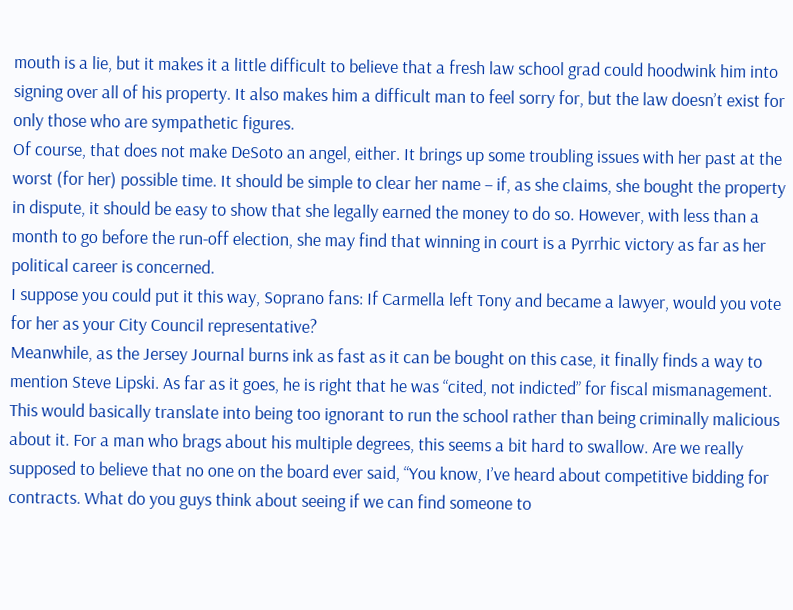mouth is a lie, but it makes it a little difficult to believe that a fresh law school grad could hoodwink him into signing over all of his property. It also makes him a difficult man to feel sorry for, but the law doesn’t exist for only those who are sympathetic figures.
Of course, that does not make DeSoto an angel, either. It brings up some troubling issues with her past at the worst (for her) possible time. It should be simple to clear her name – if, as she claims, she bought the property in dispute, it should be easy to show that she legally earned the money to do so. However, with less than a month to go before the run-off election, she may find that winning in court is a Pyrrhic victory as far as her political career is concerned.
I suppose you could put it this way, Soprano fans: If Carmella left Tony and became a lawyer, would you vote for her as your City Council representative?
Meanwhile, as the Jersey Journal burns ink as fast as it can be bought on this case, it finally finds a way to mention Steve Lipski. As far as it goes, he is right that he was “cited, not indicted” for fiscal mismanagement. This would basically translate into being too ignorant to run the school rather than being criminally malicious about it. For a man who brags about his multiple degrees, this seems a bit hard to swallow. Are we really supposed to believe that no one on the board ever said, “You know, I’ve heard about competitive bidding for contracts. What do you guys think about seeing if we can find someone to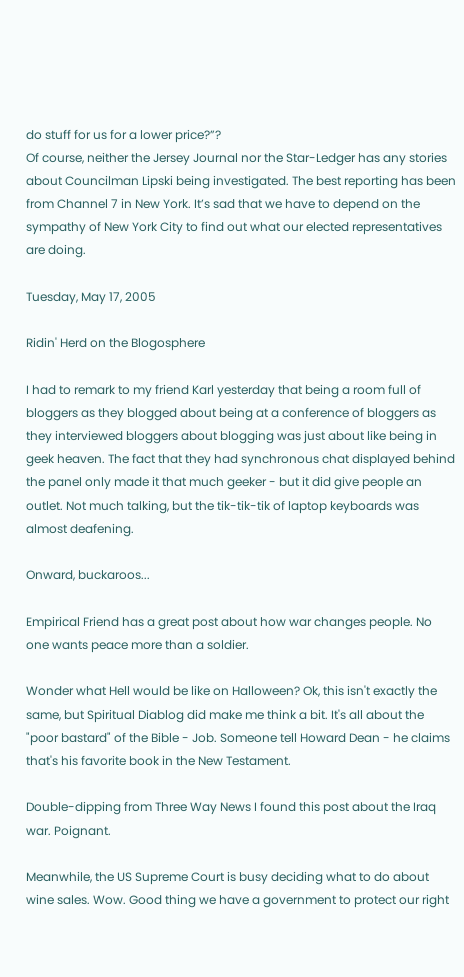do stuff for us for a lower price?”?
Of course, neither the Jersey Journal nor the Star-Ledger has any stories about Councilman Lipski being investigated. The best reporting has been from Channel 7 in New York. It’s sad that we have to depend on the sympathy of New York City to find out what our elected representatives are doing.

Tuesday, May 17, 2005

Ridin' Herd on the Blogosphere

I had to remark to my friend Karl yesterday that being a room full of bloggers as they blogged about being at a conference of bloggers as they interviewed bloggers about blogging was just about like being in geek heaven. The fact that they had synchronous chat displayed behind the panel only made it that much geeker - but it did give people an outlet. Not much talking, but the tik-tik-tik of laptop keyboards was almost deafening.

Onward, buckaroos...

Empirical Friend has a great post about how war changes people. No one wants peace more than a soldier.

Wonder what Hell would be like on Halloween? Ok, this isn't exactly the same, but Spiritual Diablog did make me think a bit. It's all about the "poor bastard" of the Bible - Job. Someone tell Howard Dean - he claims that's his favorite book in the New Testament.

Double-dipping from Three Way News I found this post about the Iraq war. Poignant.

Meanwhile, the US Supreme Court is busy deciding what to do about wine sales. Wow. Good thing we have a government to protect our right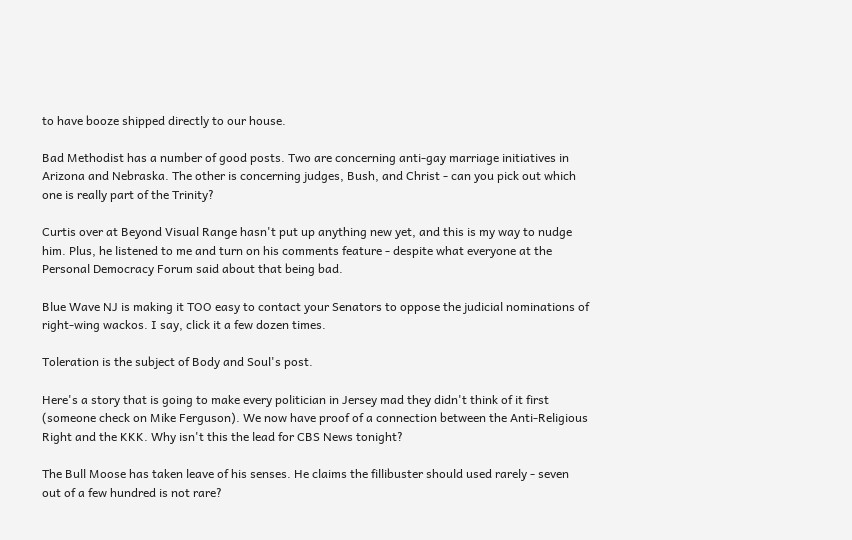to have booze shipped directly to our house.

Bad Methodist has a number of good posts. Two are concerning anti-gay marriage initiatives in Arizona and Nebraska. The other is concerning judges, Bush, and Christ - can you pick out which one is really part of the Trinity?

Curtis over at Beyond Visual Range hasn't put up anything new yet, and this is my way to nudge him. Plus, he listened to me and turn on his comments feature - despite what everyone at the Personal Democracy Forum said about that being bad.

Blue Wave NJ is making it TOO easy to contact your Senators to oppose the judicial nominations of right-wing wackos. I say, click it a few dozen times.

Toleration is the subject of Body and Soul's post.

Here's a story that is going to make every politician in Jersey mad they didn't think of it first (someone check on Mike Ferguson). We now have proof of a connection between the Anti-Religious Right and the KKK. Why isn't this the lead for CBS News tonight?

The Bull Moose has taken leave of his senses. He claims the fillibuster should used rarely - seven out of a few hundred is not rare?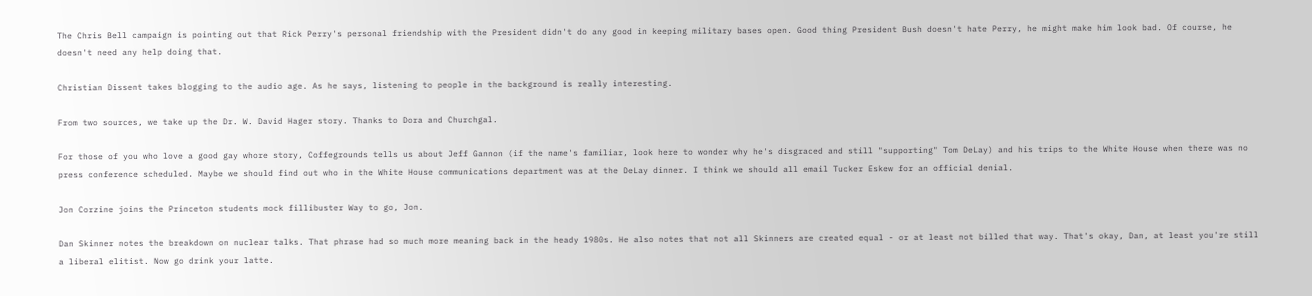The Chris Bell campaign is pointing out that Rick Perry's personal friendship with the President didn't do any good in keeping military bases open. Good thing President Bush doesn't hate Perry, he might make him look bad. Of course, he doesn't need any help doing that.

Christian Dissent takes blogging to the audio age. As he says, listening to people in the background is really interesting.

From two sources, we take up the Dr. W. David Hager story. Thanks to Dora and Churchgal.

For those of you who love a good gay whore story, Coffegrounds tells us about Jeff Gannon (if the name's familiar, look here to wonder why he's disgraced and still "supporting" Tom DeLay) and his trips to the White House when there was no press conference scheduled. Maybe we should find out who in the White House communications department was at the DeLay dinner. I think we should all email Tucker Eskew for an official denial.

Jon Corzine joins the Princeton students mock fillibuster Way to go, Jon.

Dan Skinner notes the breakdown on nuclear talks. That phrase had so much more meaning back in the heady 1980s. He also notes that not all Skinners are created equal - or at least not billed that way. That's okay, Dan, at least you're still a liberal elitist. Now go drink your latte.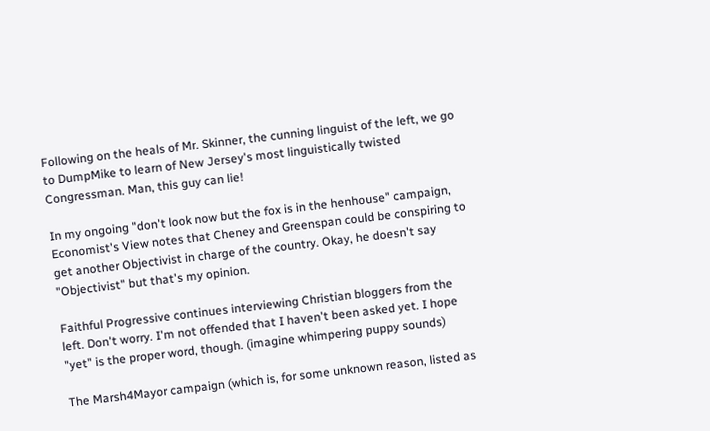Following on the heals of Mr. Skinner, the cunning linguist of the left, we go to DumpMike to learn of New Jersey's most linguistically twisted Congressman. Man, this guy can lie!

In my ongoing "don't look now but the fox is in the henhouse" campaign, Economist's View notes that Cheney and Greenspan could be conspiring to get another Objectivist in charge of the country. Okay, he doesn't say "Objectivist" but that's my opinion.

Faithful Progressive continues interviewing Christian bloggers from the left. Don't worry. I'm not offended that I haven't been asked yet. I hope "yet" is the proper word, though. (imagine whimpering puppy sounds)

The Marsh4Mayor campaign (which is, for some unknown reason, listed as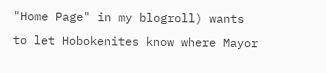"Home Page" in my blogroll) wants to let Hobokenites know where Mayor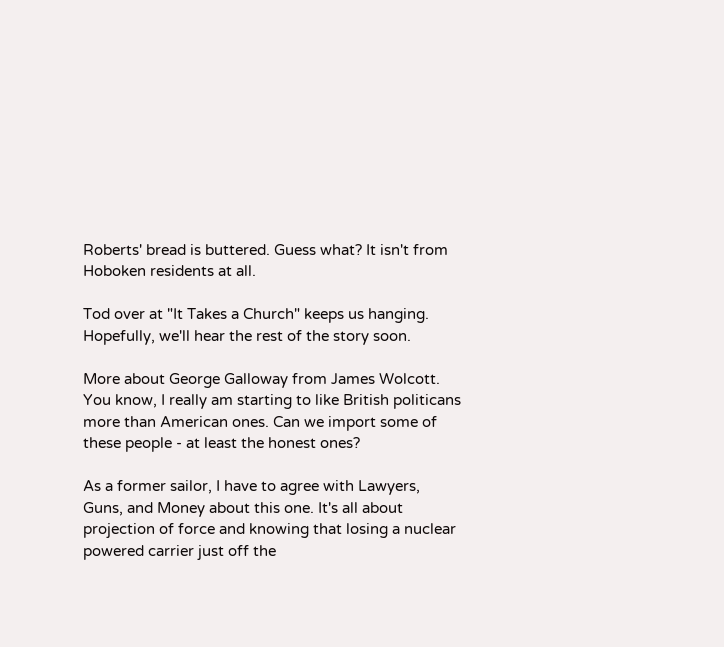Roberts' bread is buttered. Guess what? It isn't from Hoboken residents at all.

Tod over at "It Takes a Church" keeps us hanging. Hopefully, we'll hear the rest of the story soon.

More about George Galloway from James Wolcott. You know, I really am starting to like British politicans more than American ones. Can we import some of these people - at least the honest ones?

As a former sailor, I have to agree with Lawyers, Guns, and Money about this one. It's all about projection of force and knowing that losing a nuclear powered carrier just off the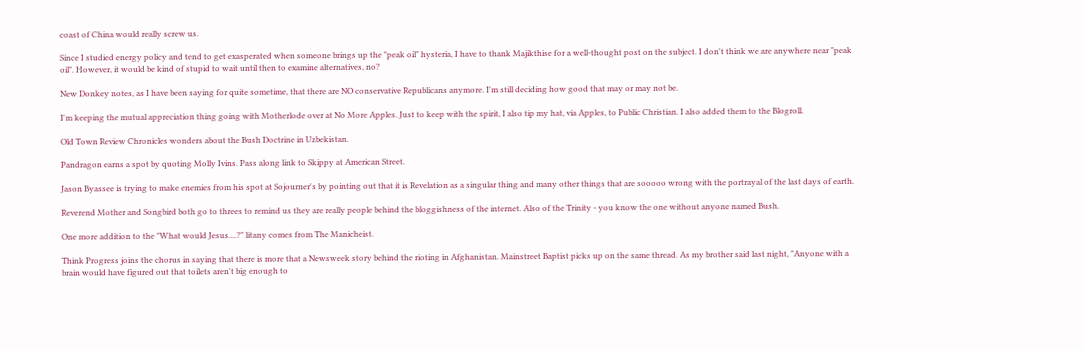coast of China would really screw us.

Since I studied energy policy and tend to get exasperated when someone brings up the "peak oil" hysteria, I have to thank Majikthise for a well-thought post on the subject. I don't think we are anywhere near "peak oil". However, it would be kind of stupid to wait until then to examine alternatives, no?

New Donkey notes, as I have been saying for quite sometime, that there are NO conservative Republicans anymore. I'm still deciding how good that may or may not be.

I'm keeping the mutual appreciation thing going with Motherlode over at No More Apples. Just to keep with the spirit, I also tip my hat, via Apples, to Public Christian. I also added them to the Blogroll.

Old Town Review Chronicles wonders about the Bush Doctrine in Uzbekistan.

Pandragon earns a spot by quoting Molly Ivins. Pass along link to Skippy at American Street.

Jason Byassee is trying to make enemies from his spot at Sojourner's by pointing out that it is Revelation as a singular thing and many other things that are sooooo wrong with the portrayal of the last days of earth.

Reverend Mother and Songbird both go to threes to remind us they are really people behind the bloggishness of the internet. Also of the Trinity - you know the one without anyone named Bush.

One more addition to the "What would Jesus....?" litany comes from The Manicheist.

Think Progress joins the chorus in saying that there is more that a Newsweek story behind the rioting in Afghanistan. Mainstreet Baptist picks up on the same thread. As my brother said last night, "Anyone with a brain would have figured out that toilets aren't big enough to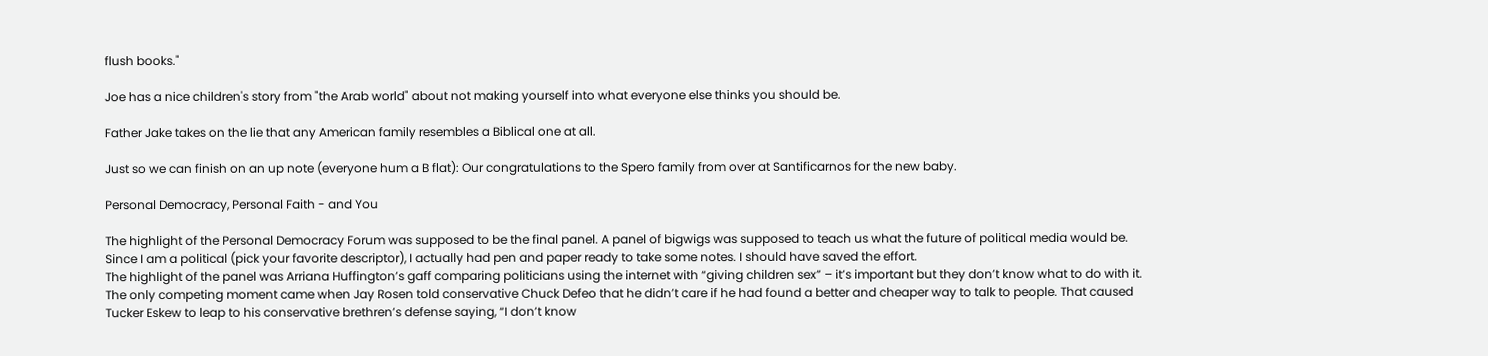flush books."

Joe has a nice children's story from "the Arab world" about not making yourself into what everyone else thinks you should be.

Father Jake takes on the lie that any American family resembles a Biblical one at all.

Just so we can finish on an up note (everyone hum a B flat): Our congratulations to the Spero family from over at Santificarnos for the new baby.

Personal Democracy, Personal Faith - and You

The highlight of the Personal Democracy Forum was supposed to be the final panel. A panel of bigwigs was supposed to teach us what the future of political media would be. Since I am a political (pick your favorite descriptor), I actually had pen and paper ready to take some notes. I should have saved the effort.
The highlight of the panel was Arriana Huffington’s gaff comparing politicians using the internet with “giving children sex” – it’s important but they don’t know what to do with it. The only competing moment came when Jay Rosen told conservative Chuck Defeo that he didn’t care if he had found a better and cheaper way to talk to people. That caused Tucker Eskew to leap to his conservative brethren’s defense saying, “I don’t know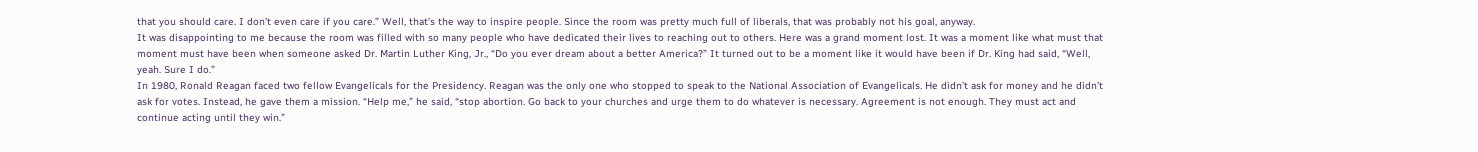that you should care. I don’t even care if you care.” Well, that’s the way to inspire people. Since the room was pretty much full of liberals, that was probably not his goal, anyway.
It was disappointing to me because the room was filled with so many people who have dedicated their lives to reaching out to others. Here was a grand moment lost. It was a moment like what must that moment must have been when someone asked Dr. Martin Luther King, Jr., “Do you ever dream about a better America?” It turned out to be a moment like it would have been if Dr. King had said, “Well, yeah. Sure I do.”
In 1980, Ronald Reagan faced two fellow Evangelicals for the Presidency. Reagan was the only one who stopped to speak to the National Association of Evangelicals. He didn’t ask for money and he didn’t ask for votes. Instead, he gave them a mission. “Help me,” he said, “stop abortion. Go back to your churches and urge them to do whatever is necessary. Agreement is not enough. They must act and continue acting until they win.”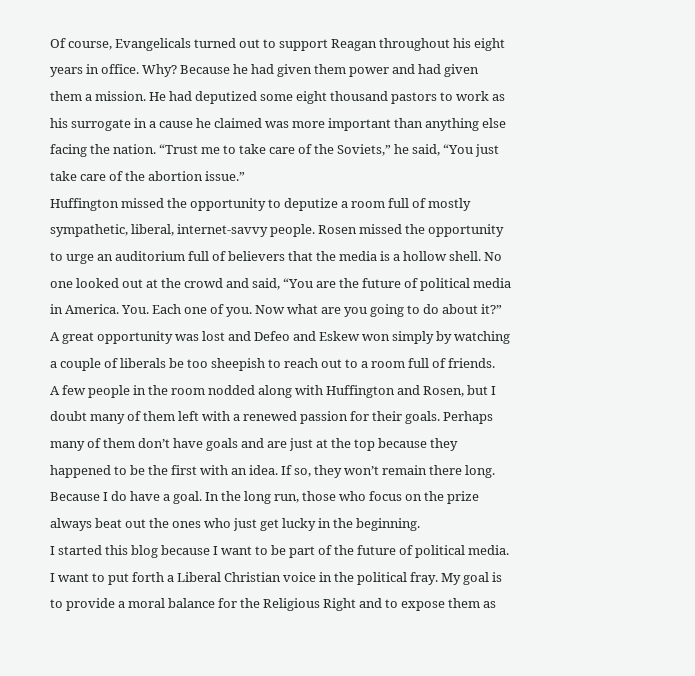Of course, Evangelicals turned out to support Reagan throughout his eight years in office. Why? Because he had given them power and had given them a mission. He had deputized some eight thousand pastors to work as his surrogate in a cause he claimed was more important than anything else facing the nation. “Trust me to take care of the Soviets,” he said, “You just take care of the abortion issue.”
Huffington missed the opportunity to deputize a room full of mostly sympathetic, liberal, internet-savvy people. Rosen missed the opportunity to urge an auditorium full of believers that the media is a hollow shell. No one looked out at the crowd and said, “You are the future of political media in America. You. Each one of you. Now what are you going to do about it?” A great opportunity was lost and Defeo and Eskew won simply by watching a couple of liberals be too sheepish to reach out to a room full of friends.
A few people in the room nodded along with Huffington and Rosen, but I doubt many of them left with a renewed passion for their goals. Perhaps many of them don’t have goals and are just at the top because they happened to be the first with an idea. If so, they won’t remain there long. Because I do have a goal. In the long run, those who focus on the prize always beat out the ones who just get lucky in the beginning.
I started this blog because I want to be part of the future of political media. I want to put forth a Liberal Christian voice in the political fray. My goal is to provide a moral balance for the Religious Right and to expose them as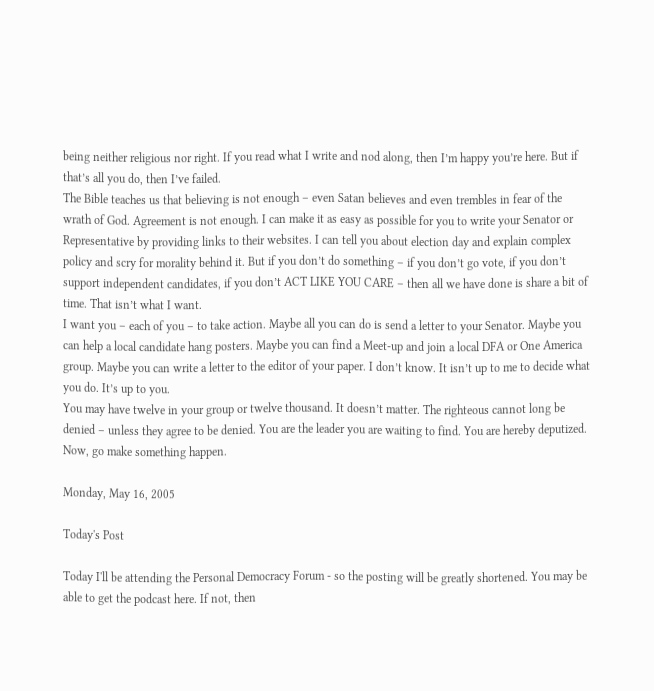being neither religious nor right. If you read what I write and nod along, then I’m happy you’re here. But if that’s all you do, then I’ve failed.
The Bible teaches us that believing is not enough – even Satan believes and even trembles in fear of the wrath of God. Agreement is not enough. I can make it as easy as possible for you to write your Senator or Representative by providing links to their websites. I can tell you about election day and explain complex policy and scry for morality behind it. But if you don’t do something – if you don’t go vote, if you don’t support independent candidates, if you don’t ACT LIKE YOU CARE – then all we have done is share a bit of time. That isn’t what I want.
I want you – each of you – to take action. Maybe all you can do is send a letter to your Senator. Maybe you can help a local candidate hang posters. Maybe you can find a Meet-up and join a local DFA or One America group. Maybe you can write a letter to the editor of your paper. I don’t know. It isn’t up to me to decide what you do. It’s up to you.
You may have twelve in your group or twelve thousand. It doesn’t matter. The righteous cannot long be denied – unless they agree to be denied. You are the leader you are waiting to find. You are hereby deputized. Now, go make something happen.

Monday, May 16, 2005

Today's Post

Today I'll be attending the Personal Democracy Forum - so the posting will be greatly shortened. You may be able to get the podcast here. If not, then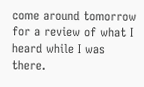come around tomorrow for a review of what I heard while I was there.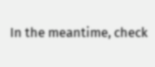In the meantime, check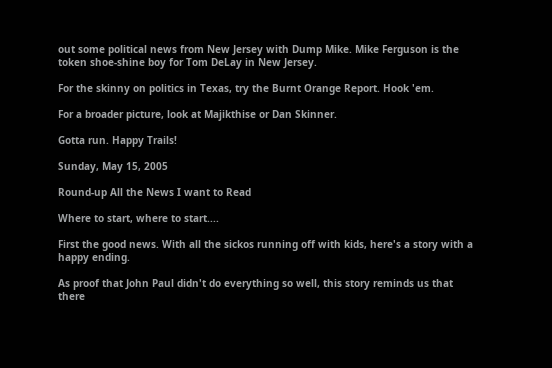out some political news from New Jersey with Dump Mike. Mike Ferguson is the token shoe-shine boy for Tom DeLay in New Jersey.

For the skinny on politics in Texas, try the Burnt Orange Report. Hook 'em.

For a broader picture, look at Majikthise or Dan Skinner.

Gotta run. Happy Trails!

Sunday, May 15, 2005

Round-up All the News I want to Read

Where to start, where to start....

First the good news. With all the sickos running off with kids, here's a story with a happy ending.

As proof that John Paul didn't do everything so well, this story reminds us that there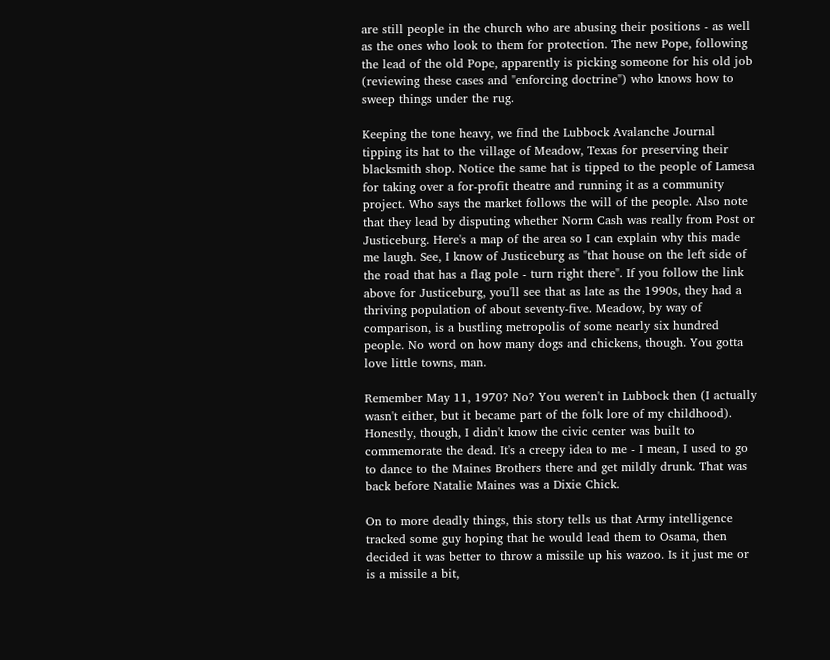are still people in the church who are abusing their positions - as well as the ones who look to them for protection. The new Pope, following the lead of the old Pope, apparently is picking someone for his old job (reviewing these cases and "enforcing doctrine") who knows how to sweep things under the rug.

Keeping the tone heavy, we find the Lubbock Avalanche Journal tipping its hat to the village of Meadow, Texas for preserving their blacksmith shop. Notice the same hat is tipped to the people of Lamesa for taking over a for-profit theatre and running it as a community project. Who says the market follows the will of the people. Also note that they lead by disputing whether Norm Cash was really from Post or Justiceburg. Here's a map of the area so I can explain why this made me laugh. See, I know of Justiceburg as "that house on the left side of the road that has a flag pole - turn right there". If you follow the link above for Justiceburg, you'll see that as late as the 1990s, they had a thriving population of about seventy-five. Meadow, by way of comparison, is a bustling metropolis of some nearly six hundred people. No word on how many dogs and chickens, though. You gotta love little towns, man.

Remember May 11, 1970? No? You weren't in Lubbock then (I actually wasn't either, but it became part of the folk lore of my childhood). Honestly, though, I didn't know the civic center was built to commemorate the dead. It's a creepy idea to me - I mean, I used to go to dance to the Maines Brothers there and get mildly drunk. That was back before Natalie Maines was a Dixie Chick.

On to more deadly things, this story tells us that Army intelligence tracked some guy hoping that he would lead them to Osama, then decided it was better to throw a missile up his wazoo. Is it just me or is a missile a bit,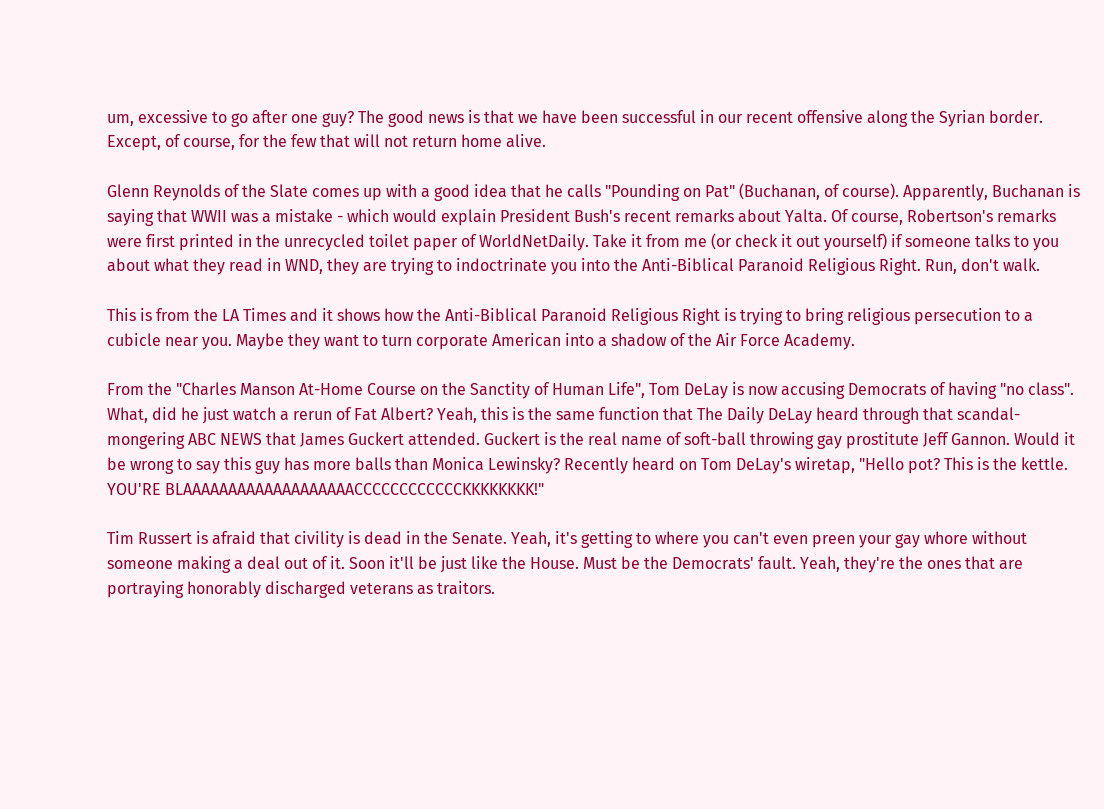um, excessive to go after one guy? The good news is that we have been successful in our recent offensive along the Syrian border. Except, of course, for the few that will not return home alive.

Glenn Reynolds of the Slate comes up with a good idea that he calls "Pounding on Pat" (Buchanan, of course). Apparently, Buchanan is saying that WWII was a mistake - which would explain President Bush's recent remarks about Yalta. Of course, Robertson's remarks were first printed in the unrecycled toilet paper of WorldNetDaily. Take it from me (or check it out yourself) if someone talks to you about what they read in WND, they are trying to indoctrinate you into the Anti-Biblical Paranoid Religious Right. Run, don't walk.

This is from the LA Times and it shows how the Anti-Biblical Paranoid Religious Right is trying to bring religious persecution to a cubicle near you. Maybe they want to turn corporate American into a shadow of the Air Force Academy.

From the "Charles Manson At-Home Course on the Sanctity of Human Life", Tom DeLay is now accusing Democrats of having "no class". What, did he just watch a rerun of Fat Albert? Yeah, this is the same function that The Daily DeLay heard through that scandal-mongering ABC NEWS that James Guckert attended. Guckert is the real name of soft-ball throwing gay prostitute Jeff Gannon. Would it be wrong to say this guy has more balls than Monica Lewinsky? Recently heard on Tom DeLay's wiretap, "Hello pot? This is the kettle. YOU'RE BLAAAAAAAAAAAAAAAAAAACCCCCCCCCCCCKKKKKKKK!"

Tim Russert is afraid that civility is dead in the Senate. Yeah, it's getting to where you can't even preen your gay whore without someone making a deal out of it. Soon it'll be just like the House. Must be the Democrats' fault. Yeah, they're the ones that are portraying honorably discharged veterans as traitors.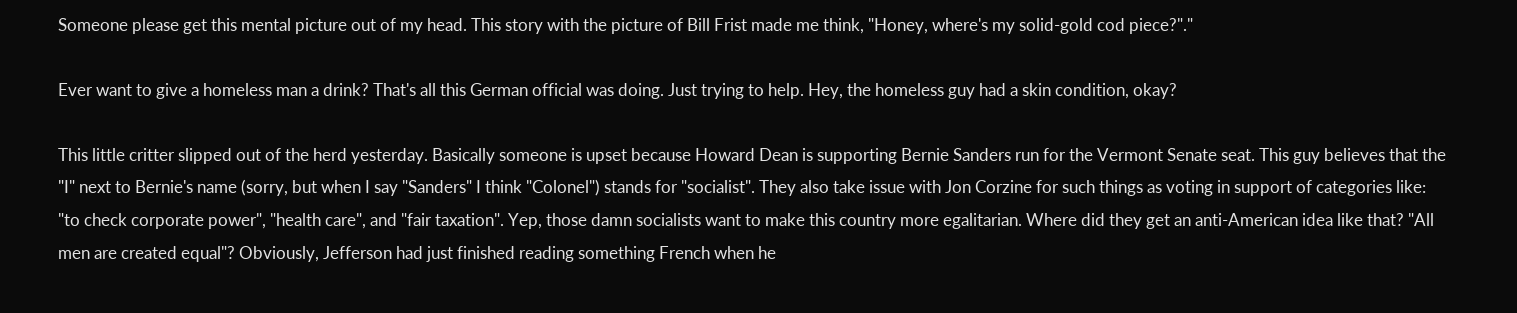Someone please get this mental picture out of my head. This story with the picture of Bill Frist made me think, "Honey, where's my solid-gold cod piece?"."

Ever want to give a homeless man a drink? That's all this German official was doing. Just trying to help. Hey, the homeless guy had a skin condition, okay?

This little critter slipped out of the herd yesterday. Basically someone is upset because Howard Dean is supporting Bernie Sanders run for the Vermont Senate seat. This guy believes that the "I" next to Bernie's name (sorry, but when I say "Sanders" I think "Colonel") stands for "socialist". They also take issue with Jon Corzine for such things as voting in support of categories like: "to check corporate power", "health care", and "fair taxation". Yep, those damn socialists want to make this country more egalitarian. Where did they get an anti-American idea like that? "All men are created equal"? Obviously, Jefferson had just finished reading something French when he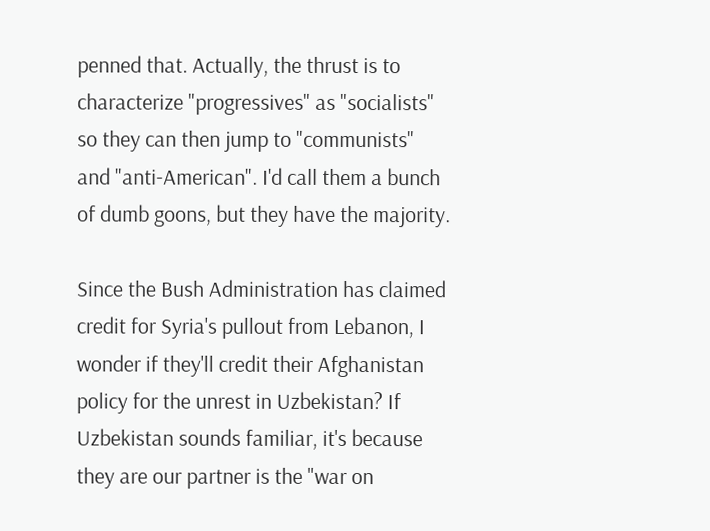penned that. Actually, the thrust is to characterize "progressives" as "socialists" so they can then jump to "communists" and "anti-American". I'd call them a bunch of dumb goons, but they have the majority.

Since the Bush Administration has claimed credit for Syria's pullout from Lebanon, I wonder if they'll credit their Afghanistan policy for the unrest in Uzbekistan? If Uzbekistan sounds familiar, it's because they are our partner is the "war on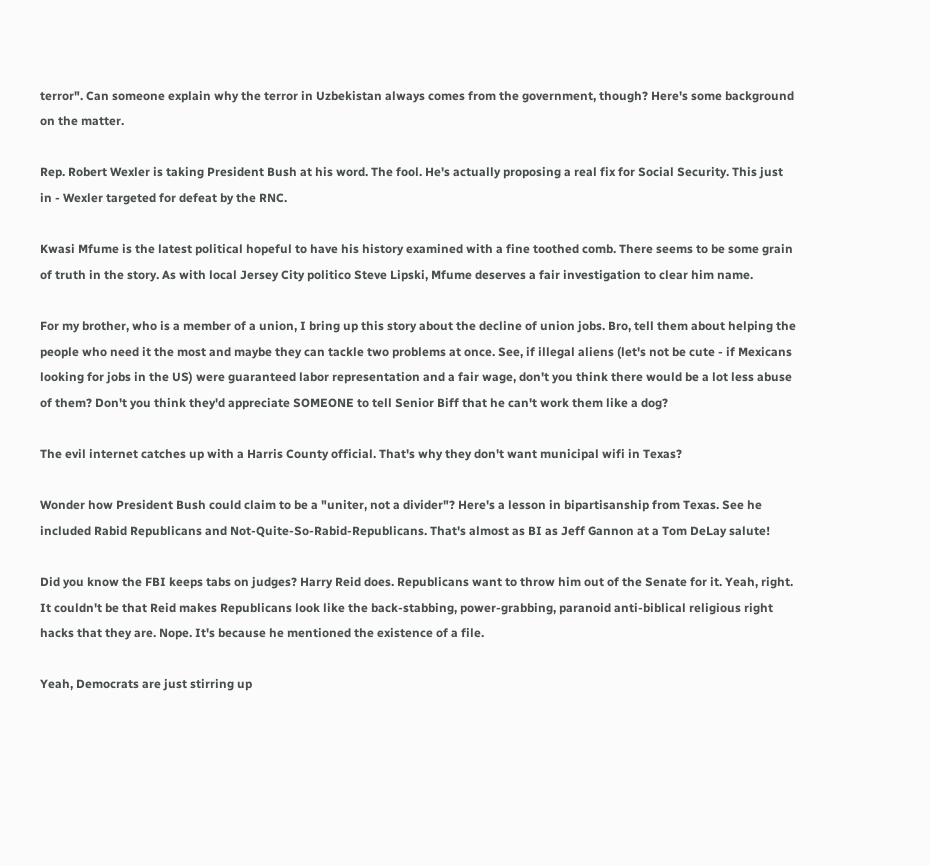terror". Can someone explain why the terror in Uzbekistan always comes from the government, though? Here's some background on the matter.

Rep. Robert Wexler is taking President Bush at his word. The fool. He's actually proposing a real fix for Social Security. This just in - Wexler targeted for defeat by the RNC.

Kwasi Mfume is the latest political hopeful to have his history examined with a fine toothed comb. There seems to be some grain of truth in the story. As with local Jersey City politico Steve Lipski, Mfume deserves a fair investigation to clear him name.

For my brother, who is a member of a union, I bring up this story about the decline of union jobs. Bro, tell them about helping the people who need it the most and maybe they can tackle two problems at once. See, if illegal aliens (let's not be cute - if Mexicans looking for jobs in the US) were guaranteed labor representation and a fair wage, don't you think there would be a lot less abuse of them? Don't you think they'd appreciate SOMEONE to tell Senior Biff that he can't work them like a dog?

The evil internet catches up with a Harris County official. That's why they don't want municipal wifi in Texas?

Wonder how President Bush could claim to be a "uniter, not a divider"? Here's a lesson in bipartisanship from Texas. See he included Rabid Republicans and Not-Quite-So-Rabid-Republicans. That's almost as BI as Jeff Gannon at a Tom DeLay salute!

Did you know the FBI keeps tabs on judges? Harry Reid does. Republicans want to throw him out of the Senate for it. Yeah, right. It couldn't be that Reid makes Republicans look like the back-stabbing, power-grabbing, paranoid anti-biblical religious right hacks that they are. Nope. It's because he mentioned the existence of a file.

Yeah, Democrats are just stirring up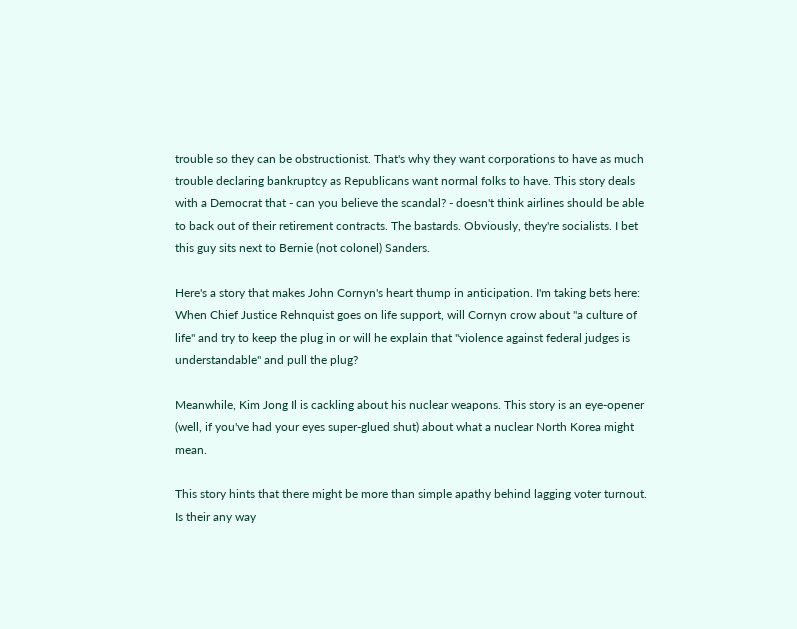trouble so they can be obstructionist. That's why they want corporations to have as much trouble declaring bankruptcy as Republicans want normal folks to have. This story deals with a Democrat that - can you believe the scandal? - doesn't think airlines should be able to back out of their retirement contracts. The bastards. Obviously, they're socialists. I bet this guy sits next to Bernie (not colonel) Sanders.

Here's a story that makes John Cornyn's heart thump in anticipation. I'm taking bets here: When Chief Justice Rehnquist goes on life support, will Cornyn crow about "a culture of life" and try to keep the plug in or will he explain that "violence against federal judges is understandable" and pull the plug?

Meanwhile, Kim Jong Il is cackling about his nuclear weapons. This story is an eye-opener (well, if you've had your eyes super-glued shut) about what a nuclear North Korea might mean.

This story hints that there might be more than simple apathy behind lagging voter turnout. Is their any way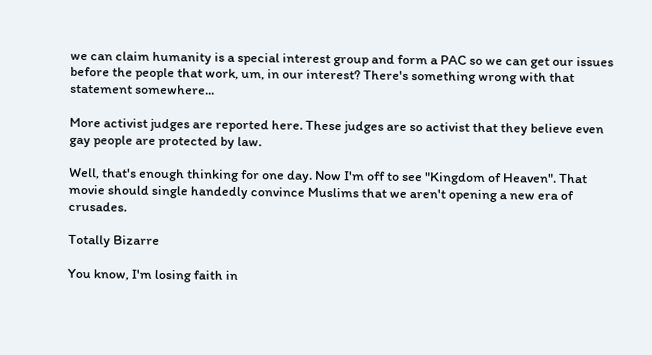we can claim humanity is a special interest group and form a PAC so we can get our issues before the people that work, um, in our interest? There's something wrong with that statement somewhere...

More activist judges are reported here. These judges are so activist that they believe even gay people are protected by law.

Well, that's enough thinking for one day. Now I'm off to see "Kingdom of Heaven". That movie should single handedly convince Muslims that we aren't opening a new era of crusades.

Totally Bizarre

You know, I'm losing faith in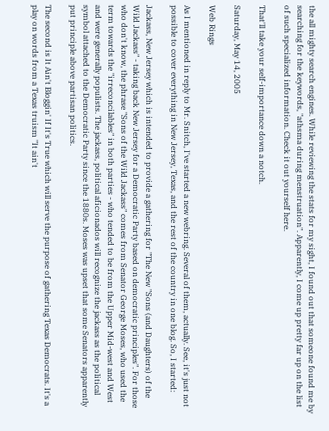the all mighty search engines. While reviewing the stats for my sight, I found out that someone found me by searching for the keywords, "athsma during menstruation". Apparently, I come up pretty far up on the list of such specialized information. Check it out yourself here.

That'll take your self-importance down a notch.

Saturday, May 14, 2005

Web Rings

As I mentioned in reply to Mr. Snitch, I've started a new webring. Several of them, actually. See, it's just not possible to cover everything in New Jersey, Texas, and the rest of the country in one blog. So, I started:

Jackass, New Jersey which is intended to provide a gathering for "The New "Sons (and Daughters) of the Wild Jackass" - taking back New Jersey for a Democratic Party based on democratic principles". For those who don't know, the phrase "Sons of the Wild Jackass" comes from Senator George Moses, who used the term towards the "irreconcilables" in both parties - who tended to be from the Upper Mid-west and West and were generally populists. The jackass, political aficionados will recognize the jackass as the political symbol attached to the Democratic Party since the 1880s. Moses was upset that some Senators apparently put principle above partisan politics.

The second is It Ain't Bloggin' If It's True which will serve the purpose of gathering Texas Democrats. It's a play on words from a Texas truism "It ain't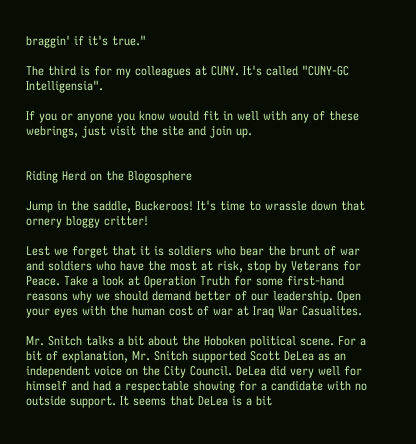braggin' if it's true."

The third is for my colleagues at CUNY. It's called "CUNY-GC Intelligensia".

If you or anyone you know would fit in well with any of these webrings, just visit the site and join up.


Riding Herd on the Blogosphere

Jump in the saddle, Buckeroos! It's time to wrassle down that ornery bloggy critter!

Lest we forget that it is soldiers who bear the brunt of war and soldiers who have the most at risk, stop by Veterans for Peace. Take a look at Operation Truth for some first-hand reasons why we should demand better of our leadership. Open your eyes with the human cost of war at Iraq War Casualites.

Mr. Snitch talks a bit about the Hoboken political scene. For a bit of explanation, Mr. Snitch supported Scott DeLea as an independent voice on the City Council. DeLea did very well for himself and had a respectable showing for a candidate with no outside support. It seems that DeLea is a bit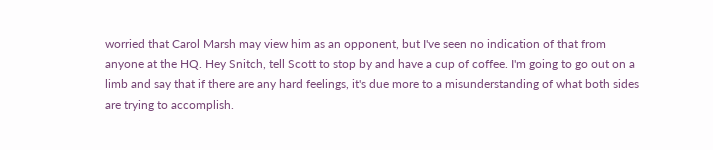worried that Carol Marsh may view him as an opponent, but I've seen no indication of that from anyone at the HQ. Hey Snitch, tell Scott to stop by and have a cup of coffee. I'm going to go out on a limb and say that if there are any hard feelings, it's due more to a misunderstanding of what both sides are trying to accomplish.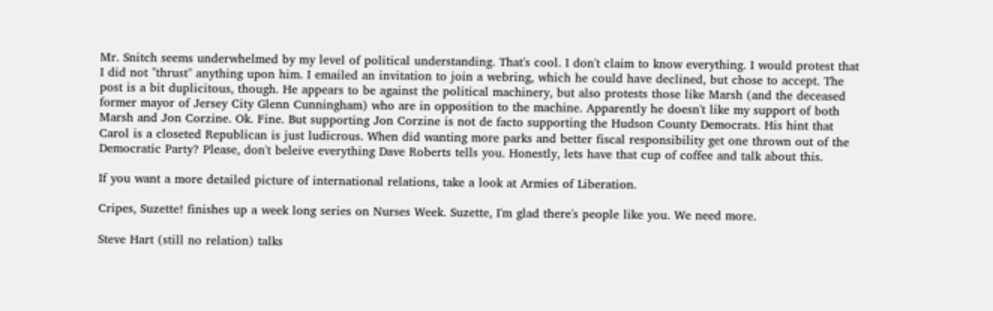Mr. Snitch seems underwhelmed by my level of political understanding. That's cool. I don't claim to know everything. I would protest that I did not "thrust" anything upon him. I emailed an invitation to join a webring, which he could have declined, but chose to accept. The post is a bit duplicitous, though. He appears to be against the political machinery, but also protests those like Marsh (and the deceased former mayor of Jersey City Glenn Cunningham) who are in opposition to the machine. Apparently he doesn't like my support of both Marsh and Jon Corzine. Ok. Fine. But supporting Jon Corzine is not de facto supporting the Hudson County Democrats. His hint that Carol is a closeted Republican is just ludicrous. When did wanting more parks and better fiscal responsibility get one thrown out of the Democratic Party? Please, don't beleive everything Dave Roberts tells you. Honestly, lets have that cup of coffee and talk about this.

If you want a more detailed picture of international relations, take a look at Armies of Liberation.

Cripes, Suzette! finishes up a week long series on Nurses Week. Suzette, I'm glad there's people like you. We need more.

Steve Hart (still no relation) talks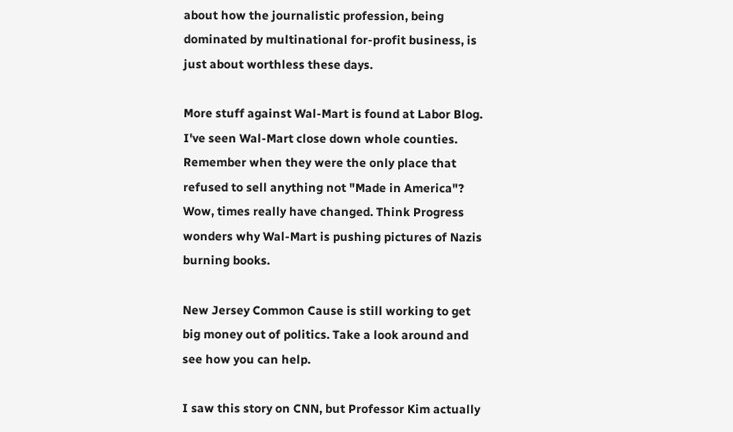about how the journalistic profession, being dominated by multinational for-profit business, is just about worthless these days.

More stuff against Wal-Mart is found at Labor Blog. I've seen Wal-Mart close down whole counties. Remember when they were the only place that refused to sell anything not "Made in America"? Wow, times really have changed. Think Progress wonders why Wal-Mart is pushing pictures of Nazis burning books.

New Jersey Common Cause is still working to get big money out of politics. Take a look around and see how you can help.

I saw this story on CNN, but Professor Kim actually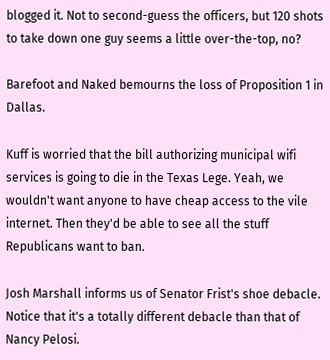blogged it. Not to second-guess the officers, but 120 shots to take down one guy seems a little over-the-top, no?

Barefoot and Naked bemourns the loss of Proposition 1 in Dallas.

Kuff is worried that the bill authorizing municipal wifi services is going to die in the Texas Lege. Yeah, we wouldn't want anyone to have cheap access to the vile internet. Then they'd be able to see all the stuff Republicans want to ban.

Josh Marshall informs us of Senator Frist's shoe debacle. Notice that it's a totally different debacle than that of Nancy Pelosi.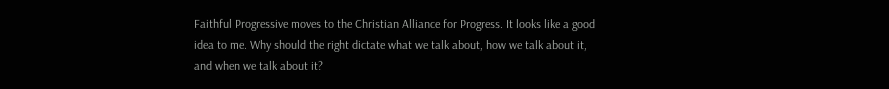Faithful Progressive moves to the Christian Alliance for Progress. It looks like a good idea to me. Why should the right dictate what we talk about, how we talk about it, and when we talk about it?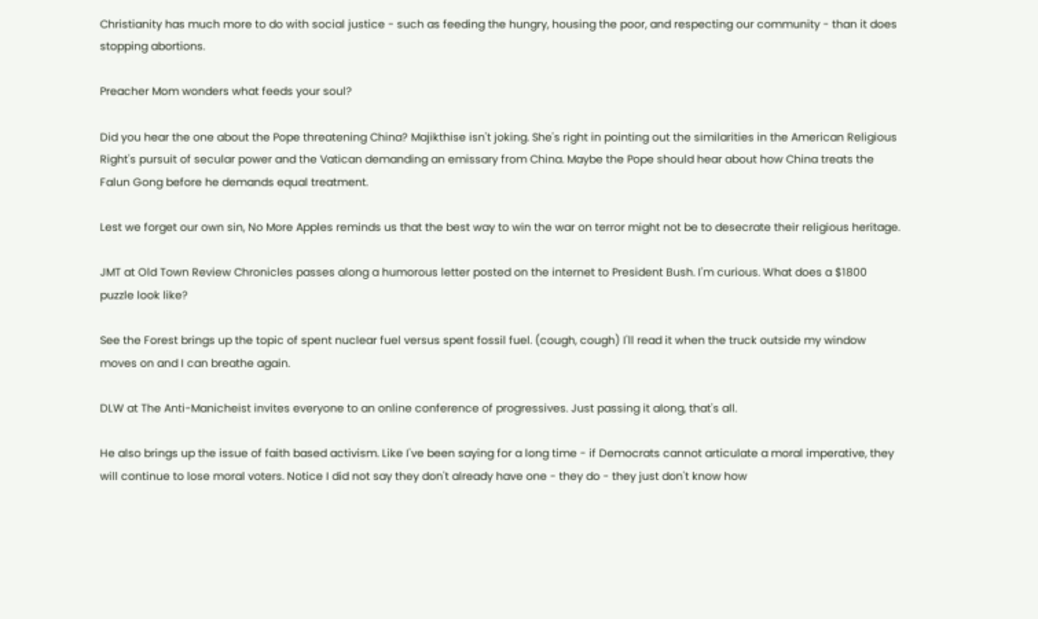Christianity has much more to do with social justice - such as feeding the hungry, housing the poor, and respecting our community - than it does stopping abortions.

Preacher Mom wonders what feeds your soul?

Did you hear the one about the Pope threatening China? Majikthise isn't joking. She's right in pointing out the similarities in the American Religious Right's pursuit of secular power and the Vatican demanding an emissary from China. Maybe the Pope should hear about how China treats the Falun Gong before he demands equal treatment.

Lest we forget our own sin, No More Apples reminds us that the best way to win the war on terror might not be to desecrate their religious heritage.

JMT at Old Town Review Chronicles passes along a humorous letter posted on the internet to President Bush. I'm curious. What does a $1800 puzzle look like?

See the Forest brings up the topic of spent nuclear fuel versus spent fossil fuel. (cough, cough) I'll read it when the truck outside my window moves on and I can breathe again.

DLW at The Anti-Manicheist invites everyone to an online conference of progressives. Just passing it along, that's all.

He also brings up the issue of faith based activism. Like I've been saying for a long time - if Democrats cannot articulate a moral imperative, they will continue to lose moral voters. Notice I did not say they don't already have one - they do - they just don't know how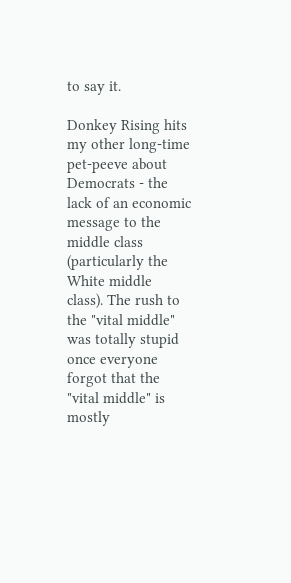to say it.

Donkey Rising hits my other long-time pet-peeve about Democrats - the lack of an economic message to the middle class (particularly the White middle class). The rush to the "vital middle" was totally stupid once everyone forgot that the "vital middle" is mostly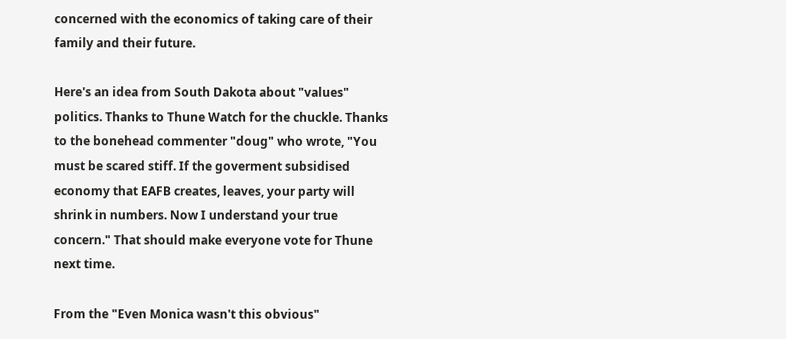concerned with the economics of taking care of their family and their future.

Here's an idea from South Dakota about "values" politics. Thanks to Thune Watch for the chuckle. Thanks to the bonehead commenter "doug" who wrote, "You must be scared stiff. If the goverment subsidised economy that EAFB creates, leaves, your party will shrink in numbers. Now I understand your true concern." That should make everyone vote for Thune next time.

From the "Even Monica wasn't this obvious"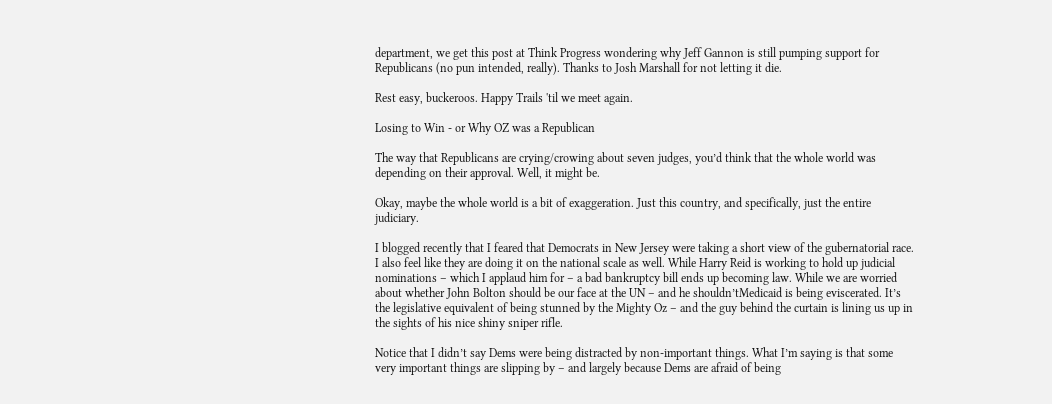department, we get this post at Think Progress wondering why Jeff Gannon is still pumping support for Republicans (no pun intended, really). Thanks to Josh Marshall for not letting it die.

Rest easy, buckeroos. Happy Trails 'til we meet again.

Losing to Win - or Why OZ was a Republican

The way that Republicans are crying/crowing about seven judges, you’d think that the whole world was depending on their approval. Well, it might be.

Okay, maybe the whole world is a bit of exaggeration. Just this country, and specifically, just the entire judiciary.

I blogged recently that I feared that Democrats in New Jersey were taking a short view of the gubernatorial race. I also feel like they are doing it on the national scale as well. While Harry Reid is working to hold up judicial nominations – which I applaud him for – a bad bankruptcy bill ends up becoming law. While we are worried about whether John Bolton should be our face at the UN – and he shouldn’tMedicaid is being eviscerated. It’s the legislative equivalent of being stunned by the Mighty Oz – and the guy behind the curtain is lining us up in the sights of his nice shiny sniper rifle.

Notice that I didn’t say Dems were being distracted by non-important things. What I’m saying is that some very important things are slipping by – and largely because Dems are afraid of being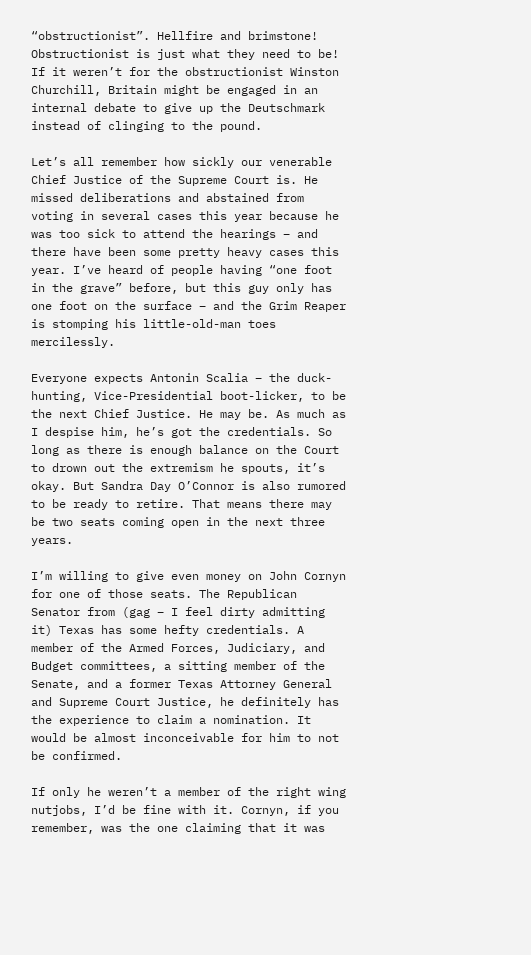“obstructionist”. Hellfire and brimstone! Obstructionist is just what they need to be! If it weren’t for the obstructionist Winston Churchill, Britain might be engaged in an internal debate to give up the Deutschmark instead of clinging to the pound.

Let’s all remember how sickly our venerable Chief Justice of the Supreme Court is. He missed deliberations and abstained from voting in several cases this year because he was too sick to attend the hearings – and there have been some pretty heavy cases this year. I’ve heard of people having “one foot in the grave” before, but this guy only has one foot on the surface – and the Grim Reaper is stomping his little-old-man toes mercilessly.

Everyone expects Antonin Scalia – the duck-hunting, Vice-Presidential boot-licker, to be the next Chief Justice. He may be. As much as I despise him, he’s got the credentials. So long as there is enough balance on the Court to drown out the extremism he spouts, it’s okay. But Sandra Day O’Connor is also rumored to be ready to retire. That means there may be two seats coming open in the next three years.

I’m willing to give even money on John Cornyn for one of those seats. The Republican Senator from (gag – I feel dirty admitting it) Texas has some hefty credentials. A member of the Armed Forces, Judiciary, and Budget committees, a sitting member of the Senate, and a former Texas Attorney General and Supreme Court Justice, he definitely has the experience to claim a nomination. It would be almost inconceivable for him to not be confirmed.

If only he weren’t a member of the right wing nutjobs, I’d be fine with it. Cornyn, if you remember, was the one claiming that it was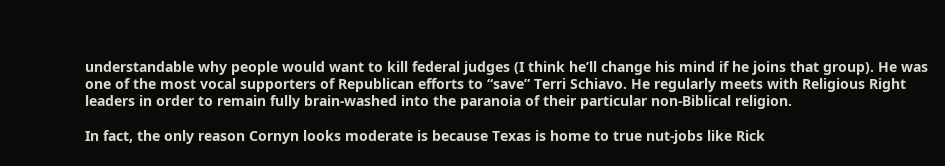understandable why people would want to kill federal judges (I think he’ll change his mind if he joins that group). He was one of the most vocal supporters of Republican efforts to “save” Terri Schiavo. He regularly meets with Religious Right leaders in order to remain fully brain-washed into the paranoia of their particular non-Biblical religion.

In fact, the only reason Cornyn looks moderate is because Texas is home to true nut-jobs like Rick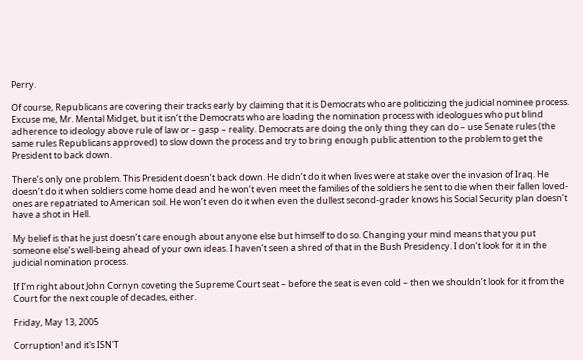Perry.

Of course, Republicans are covering their tracks early by claiming that it is Democrats who are politicizing the judicial nominee process. Excuse me, Mr. Mental Midget, but it isn’t the Democrats who are loading the nomination process with ideologues who put blind adherence to ideology above rule of law or – gasp – reality. Democrats are doing the only thing they can do – use Senate rules (the same rules Republicans approved) to slow down the process and try to bring enough public attention to the problem to get the President to back down.

There’s only one problem. This President doesn’t back down. He didn’t do it when lives were at stake over the invasion of Iraq. He doesn’t do it when soldiers come home dead and he won’t even meet the families of the soldiers he sent to die when their fallen loved-ones are repatriated to American soil. He won’t even do it when even the dullest second-grader knows his Social Security plan doesn’t have a shot in Hell.

My belief is that he just doesn’t care enough about anyone else but himself to do so. Changing your mind means that you put someone else’s well-being ahead of your own ideas. I haven’t seen a shred of that in the Bush Presidency. I don’t look for it in the judicial nomination process.

If I’m right about John Cornyn coveting the Supreme Court seat – before the seat is even cold – then we shouldn’t look for it from the Court for the next couple of decades, either.

Friday, May 13, 2005

Corruption! and it's ISN'T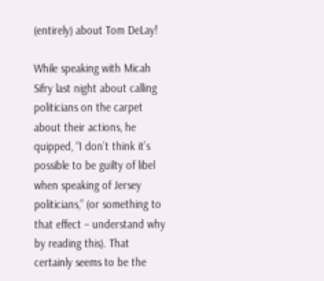(entirely) about Tom DeLay!

While speaking with Micah Sifry last night about calling politicians on the carpet about their actions, he quipped, “I don’t think it’s possible to be guilty of libel when speaking of Jersey politicians,” (or something to that effect – understand why by reading this). That certainly seems to be the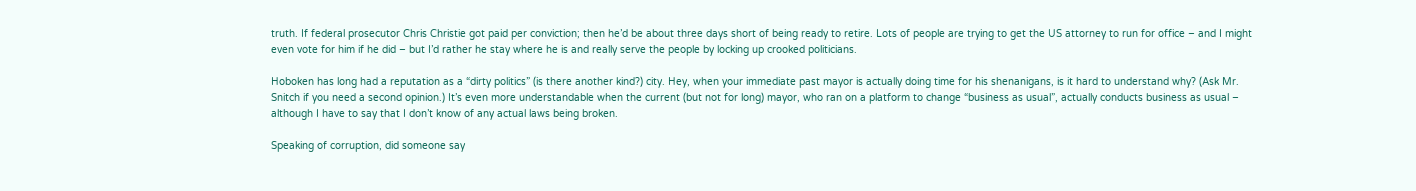truth. If federal prosecutor Chris Christie got paid per conviction; then he’d be about three days short of being ready to retire. Lots of people are trying to get the US attorney to run for office – and I might even vote for him if he did – but I’d rather he stay where he is and really serve the people by locking up crooked politicians.

Hoboken has long had a reputation as a “dirty politics” (is there another kind?) city. Hey, when your immediate past mayor is actually doing time for his shenanigans, is it hard to understand why? (Ask Mr. Snitch if you need a second opinion.) It’s even more understandable when the current (but not for long) mayor, who ran on a platform to change “business as usual”, actually conducts business as usual – although I have to say that I don’t know of any actual laws being broken.

Speaking of corruption, did someone say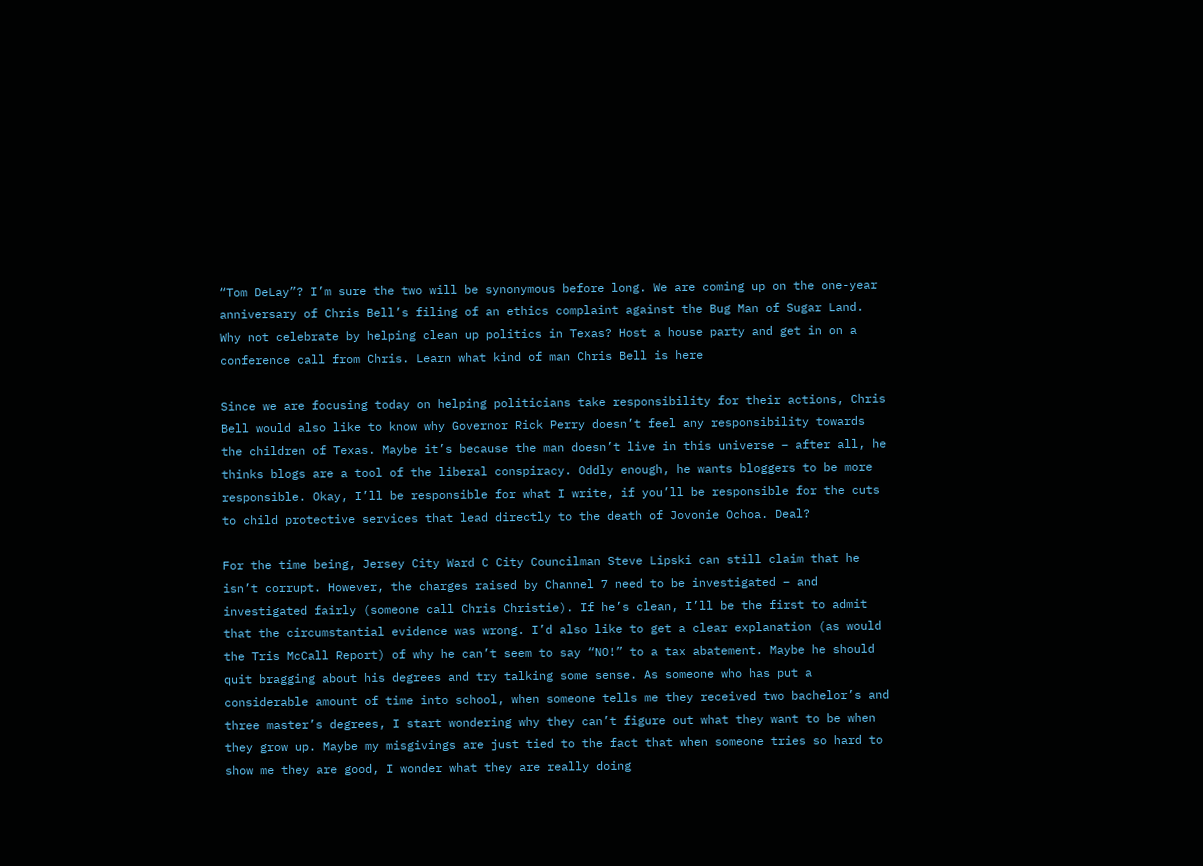“Tom DeLay”? I’m sure the two will be synonymous before long. We are coming up on the one-year anniversary of Chris Bell’s filing of an ethics complaint against the Bug Man of Sugar Land. Why not celebrate by helping clean up politics in Texas? Host a house party and get in on a conference call from Chris. Learn what kind of man Chris Bell is here

Since we are focusing today on helping politicians take responsibility for their actions, Chris Bell would also like to know why Governor Rick Perry doesn’t feel any responsibility towards the children of Texas. Maybe it’s because the man doesn’t live in this universe – after all, he thinks blogs are a tool of the liberal conspiracy. Oddly enough, he wants bloggers to be more responsible. Okay, I’ll be responsible for what I write, if you’ll be responsible for the cuts to child protective services that lead directly to the death of Jovonie Ochoa. Deal?

For the time being, Jersey City Ward C City Councilman Steve Lipski can still claim that he isn’t corrupt. However, the charges raised by Channel 7 need to be investigated – and investigated fairly (someone call Chris Christie). If he’s clean, I’ll be the first to admit that the circumstantial evidence was wrong. I’d also like to get a clear explanation (as would the Tris McCall Report) of why he can’t seem to say “NO!” to a tax abatement. Maybe he should quit bragging about his degrees and try talking some sense. As someone who has put a considerable amount of time into school, when someone tells me they received two bachelor’s and three master’s degrees, I start wondering why they can’t figure out what they want to be when they grow up. Maybe my misgivings are just tied to the fact that when someone tries so hard to show me they are good, I wonder what they are really doing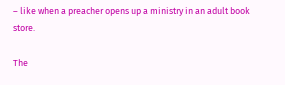– like when a preacher opens up a ministry in an adult book store.

The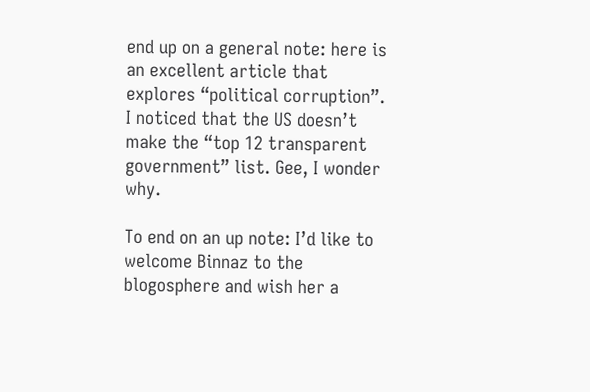end up on a general note: here is an excellent article that explores “political corruption”. I noticed that the US doesn’t make the “top 12 transparent government” list. Gee, I wonder why.

To end on an up note: I’d like to welcome Binnaz to the blogosphere and wish her a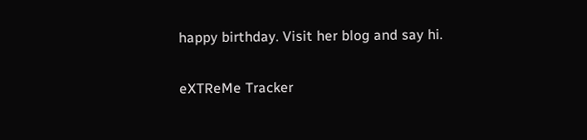happy birthday. Visit her blog and say hi.

eXTReMe Tracker